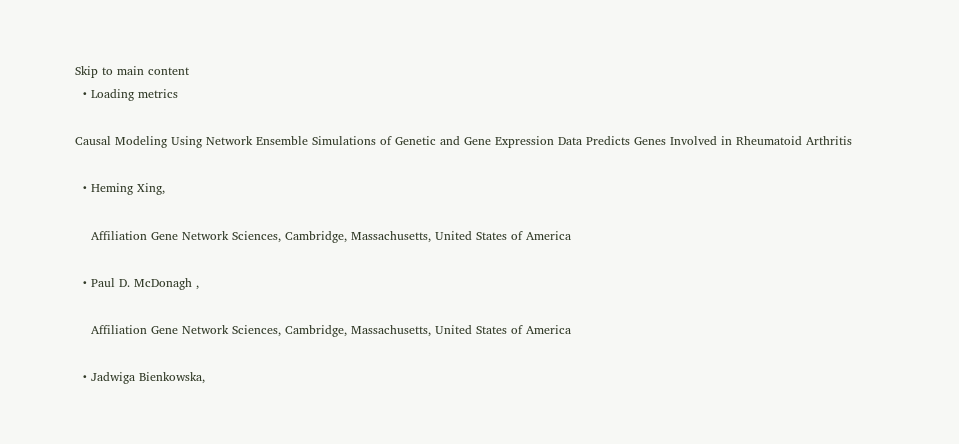Skip to main content
  • Loading metrics

Causal Modeling Using Network Ensemble Simulations of Genetic and Gene Expression Data Predicts Genes Involved in Rheumatoid Arthritis

  • Heming Xing,

    Affiliation Gene Network Sciences, Cambridge, Massachusetts, United States of America

  • Paul D. McDonagh ,

    Affiliation Gene Network Sciences, Cambridge, Massachusetts, United States of America

  • Jadwiga Bienkowska,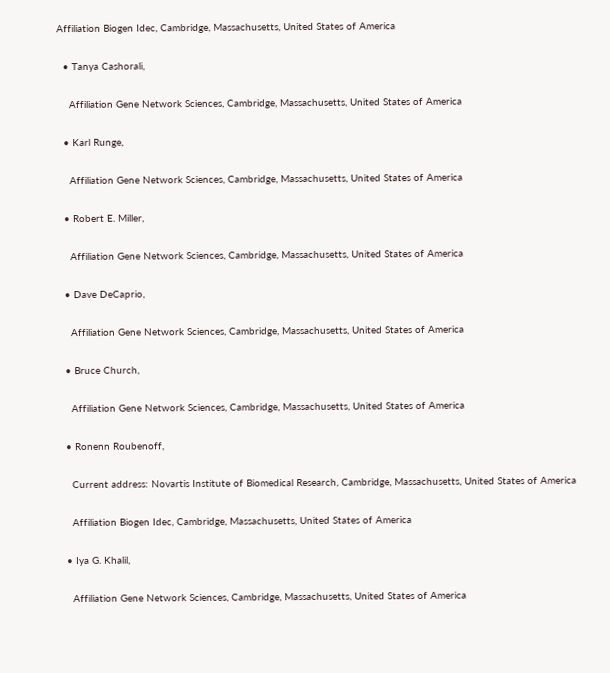Affiliation Biogen Idec, Cambridge, Massachusetts, United States of America

  • Tanya Cashorali,

    Affiliation Gene Network Sciences, Cambridge, Massachusetts, United States of America

  • Karl Runge,

    Affiliation Gene Network Sciences, Cambridge, Massachusetts, United States of America

  • Robert E. Miller,

    Affiliation Gene Network Sciences, Cambridge, Massachusetts, United States of America

  • Dave DeCaprio,

    Affiliation Gene Network Sciences, Cambridge, Massachusetts, United States of America

  • Bruce Church,

    Affiliation Gene Network Sciences, Cambridge, Massachusetts, United States of America

  • Ronenn Roubenoff,

    Current address: Novartis Institute of Biomedical Research, Cambridge, Massachusetts, United States of America

    Affiliation Biogen Idec, Cambridge, Massachusetts, United States of America

  • Iya G. Khalil,

    Affiliation Gene Network Sciences, Cambridge, Massachusetts, United States of America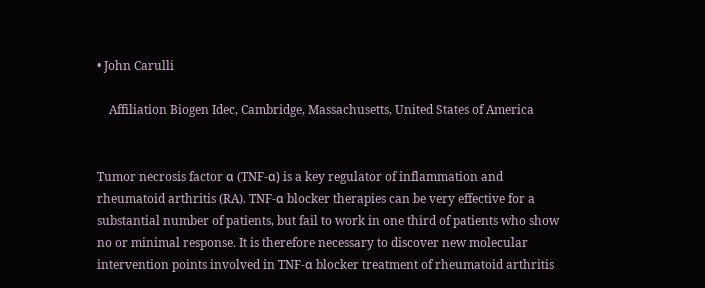• John Carulli

    Affiliation Biogen Idec, Cambridge, Massachusetts, United States of America


Tumor necrosis factor α (TNF-α) is a key regulator of inflammation and rheumatoid arthritis (RA). TNF-α blocker therapies can be very effective for a substantial number of patients, but fail to work in one third of patients who show no or minimal response. It is therefore necessary to discover new molecular intervention points involved in TNF-α blocker treatment of rheumatoid arthritis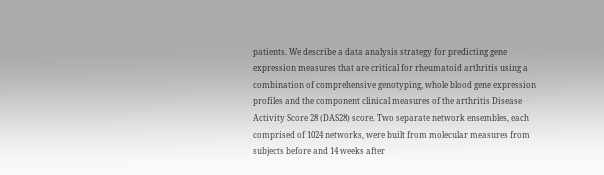patients. We describe a data analysis strategy for predicting gene expression measures that are critical for rheumatoid arthritis using a combination of comprehensive genotyping, whole blood gene expression profiles and the component clinical measures of the arthritis Disease Activity Score 28 (DAS28) score. Two separate network ensembles, each comprised of 1024 networks, were built from molecular measures from subjects before and 14 weeks after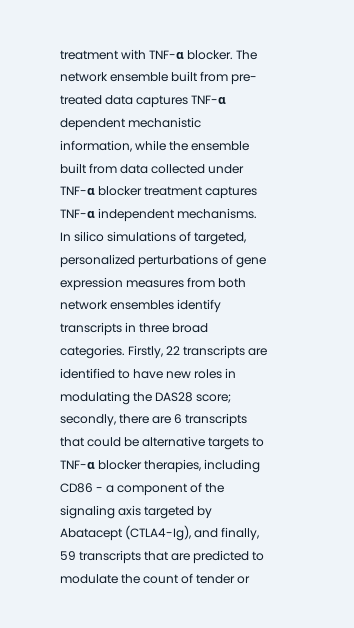treatment with TNF-α blocker. The network ensemble built from pre-treated data captures TNF-α dependent mechanistic information, while the ensemble built from data collected under TNF-α blocker treatment captures TNF-α independent mechanisms. In silico simulations of targeted, personalized perturbations of gene expression measures from both network ensembles identify transcripts in three broad categories. Firstly, 22 transcripts are identified to have new roles in modulating the DAS28 score; secondly, there are 6 transcripts that could be alternative targets to TNF-α blocker therapies, including CD86 - a component of the signaling axis targeted by Abatacept (CTLA4-Ig), and finally, 59 transcripts that are predicted to modulate the count of tender or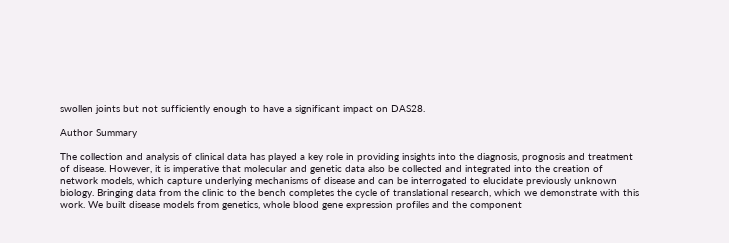swollen joints but not sufficiently enough to have a significant impact on DAS28.

Author Summary

The collection and analysis of clinical data has played a key role in providing insights into the diagnosis, prognosis and treatment of disease. However, it is imperative that molecular and genetic data also be collected and integrated into the creation of network models, which capture underlying mechanisms of disease and can be interrogated to elucidate previously unknown biology. Bringing data from the clinic to the bench completes the cycle of translational research, which we demonstrate with this work. We built disease models from genetics, whole blood gene expression profiles and the component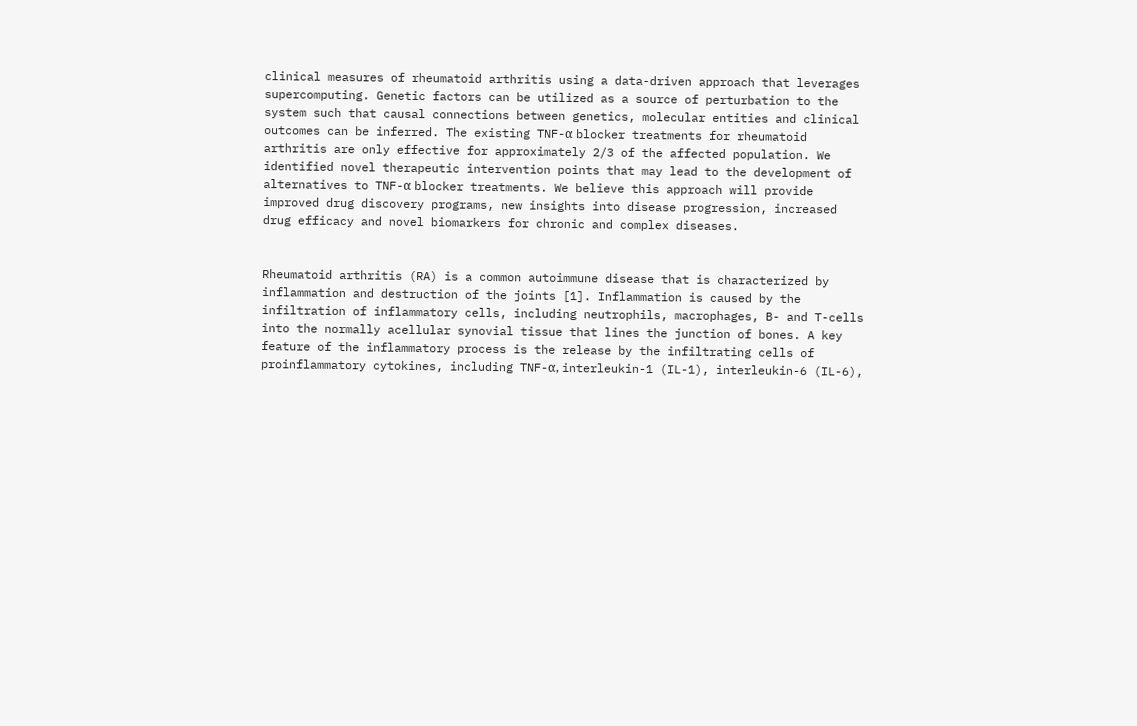clinical measures of rheumatoid arthritis using a data-driven approach that leverages supercomputing. Genetic factors can be utilized as a source of perturbation to the system such that causal connections between genetics, molecular entities and clinical outcomes can be inferred. The existing TNF-α blocker treatments for rheumatoid arthritis are only effective for approximately 2/3 of the affected population. We identified novel therapeutic intervention points that may lead to the development of alternatives to TNF-α blocker treatments. We believe this approach will provide improved drug discovery programs, new insights into disease progression, increased drug efficacy and novel biomarkers for chronic and complex diseases.


Rheumatoid arthritis (RA) is a common autoimmune disease that is characterized by inflammation and destruction of the joints [1]. Inflammation is caused by the infiltration of inflammatory cells, including neutrophils, macrophages, B- and T-cells into the normally acellular synovial tissue that lines the junction of bones. A key feature of the inflammatory process is the release by the infiltrating cells of proinflammatory cytokines, including TNF-α, interleukin-1 (IL-1), interleukin-6 (IL-6),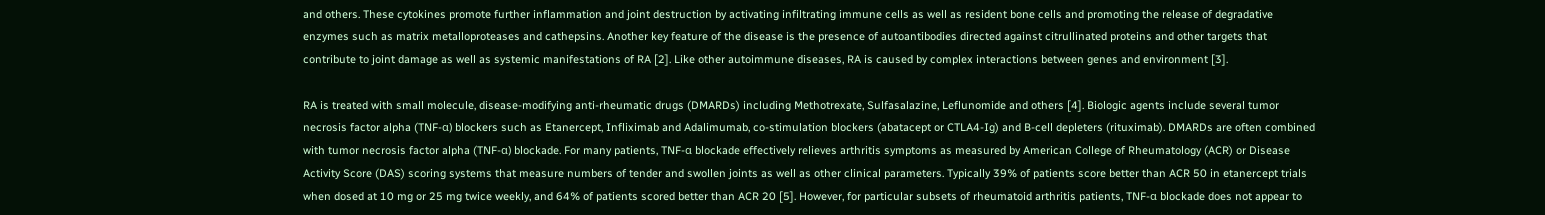and others. These cytokines promote further inflammation and joint destruction by activating infiltrating immune cells as well as resident bone cells and promoting the release of degradative enzymes such as matrix metalloproteases and cathepsins. Another key feature of the disease is the presence of autoantibodies directed against citrullinated proteins and other targets that contribute to joint damage as well as systemic manifestations of RA [2]. Like other autoimmune diseases, RA is caused by complex interactions between genes and environment [3].

RA is treated with small molecule, disease-modifying anti-rheumatic drugs (DMARDs) including Methotrexate, Sulfasalazine, Leflunomide and others [4]. Biologic agents include several tumor necrosis factor alpha (TNF-α) blockers such as Etanercept, Infliximab and Adalimumab, co-stimulation blockers (abatacept or CTLA4-Ig) and B-cell depleters (rituximab). DMARDs are often combined with tumor necrosis factor alpha (TNF-α) blockade. For many patients, TNF-α blockade effectively relieves arthritis symptoms as measured by American College of Rheumatology (ACR) or Disease Activity Score (DAS) scoring systems that measure numbers of tender and swollen joints as well as other clinical parameters. Typically 39% of patients score better than ACR 50 in etanercept trials when dosed at 10 mg or 25 mg twice weekly, and 64% of patients scored better than ACR 20 [5]. However, for particular subsets of rheumatoid arthritis patients, TNF-α blockade does not appear to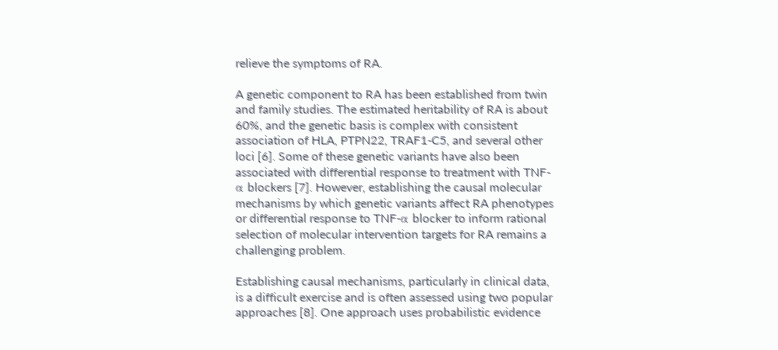relieve the symptoms of RA.

A genetic component to RA has been established from twin and family studies. The estimated heritability of RA is about 60%, and the genetic basis is complex with consistent association of HLA, PTPN22, TRAF1-C5, and several other loci [6]. Some of these genetic variants have also been associated with differential response to treatment with TNF-α blockers [7]. However, establishing the causal molecular mechanisms by which genetic variants affect RA phenotypes or differential response to TNF-α blocker to inform rational selection of molecular intervention targets for RA remains a challenging problem.

Establishing causal mechanisms, particularly in clinical data, is a difficult exercise and is often assessed using two popular approaches [8]. One approach uses probabilistic evidence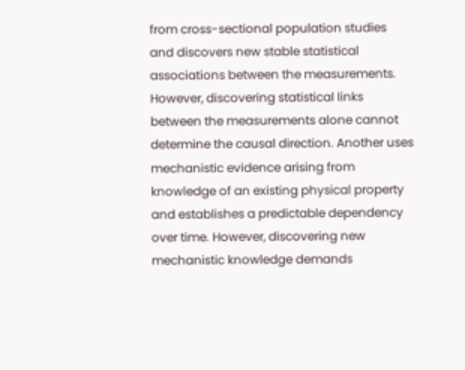from cross-sectional population studies and discovers new stable statistical associations between the measurements. However, discovering statistical links between the measurements alone cannot determine the causal direction. Another uses mechanistic evidence arising from knowledge of an existing physical property and establishes a predictable dependency over time. However, discovering new mechanistic knowledge demands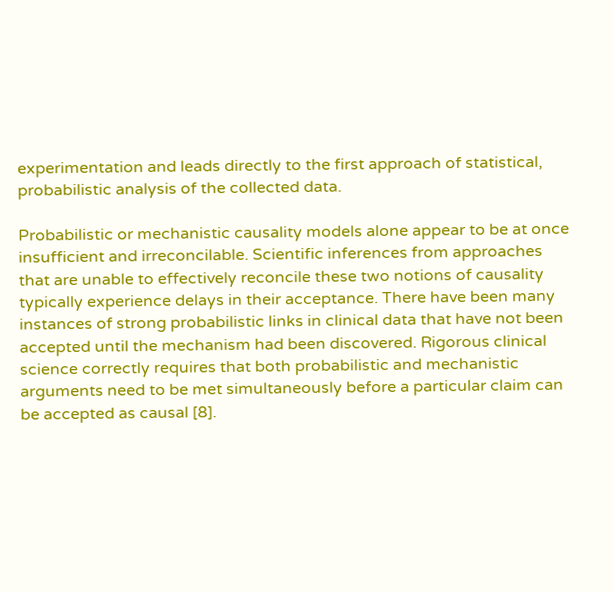experimentation and leads directly to the first approach of statistical, probabilistic analysis of the collected data.

Probabilistic or mechanistic causality models alone appear to be at once insufficient and irreconcilable. Scientific inferences from approaches that are unable to effectively reconcile these two notions of causality typically experience delays in their acceptance. There have been many instances of strong probabilistic links in clinical data that have not been accepted until the mechanism had been discovered. Rigorous clinical science correctly requires that both probabilistic and mechanistic arguments need to be met simultaneously before a particular claim can be accepted as causal [8].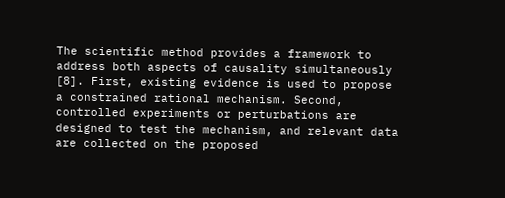The scientific method provides a framework to address both aspects of causality simultaneously [8]. First, existing evidence is used to propose a constrained rational mechanism. Second, controlled experiments or perturbations are designed to test the mechanism, and relevant data are collected on the proposed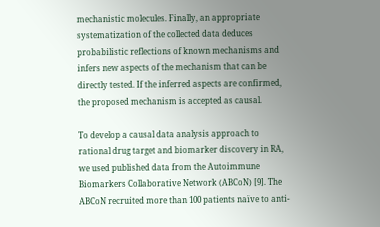mechanistic molecules. Finally, an appropriate systematization of the collected data deduces probabilistic reflections of known mechanisms and infers new aspects of the mechanism that can be directly tested. If the inferred aspects are confirmed, the proposed mechanism is accepted as causal.

To develop a causal data analysis approach to rational drug target and biomarker discovery in RA, we used published data from the Autoimmune Biomarkers Collaborative Network (ABCoN) [9]. The ABCoN recruited more than 100 patients naïve to anti-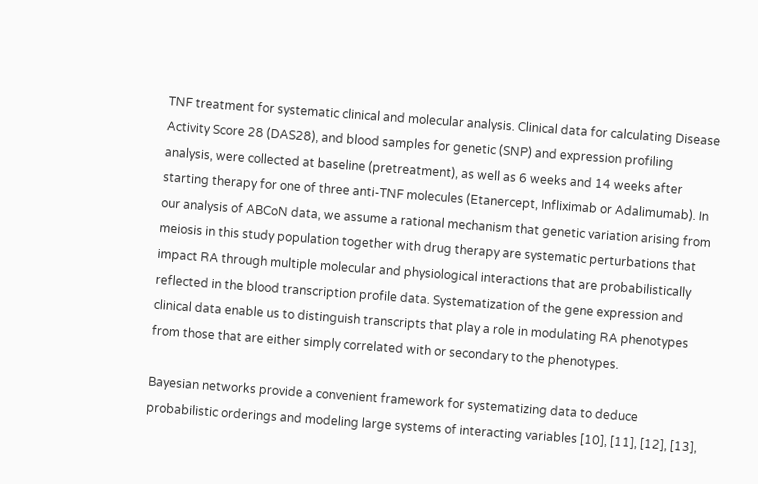TNF treatment for systematic clinical and molecular analysis. Clinical data for calculating Disease Activity Score 28 (DAS28), and blood samples for genetic (SNP) and expression profiling analysis, were collected at baseline (pretreatment), as well as 6 weeks and 14 weeks after starting therapy for one of three anti-TNF molecules (Etanercept, Infliximab or Adalimumab). In our analysis of ABCoN data, we assume a rational mechanism that genetic variation arising from meiosis in this study population together with drug therapy are systematic perturbations that impact RA through multiple molecular and physiological interactions that are probabilistically reflected in the blood transcription profile data. Systematization of the gene expression and clinical data enable us to distinguish transcripts that play a role in modulating RA phenotypes from those that are either simply correlated with or secondary to the phenotypes.

Bayesian networks provide a convenient framework for systematizing data to deduce probabilistic orderings and modeling large systems of interacting variables [10], [11], [12], [13],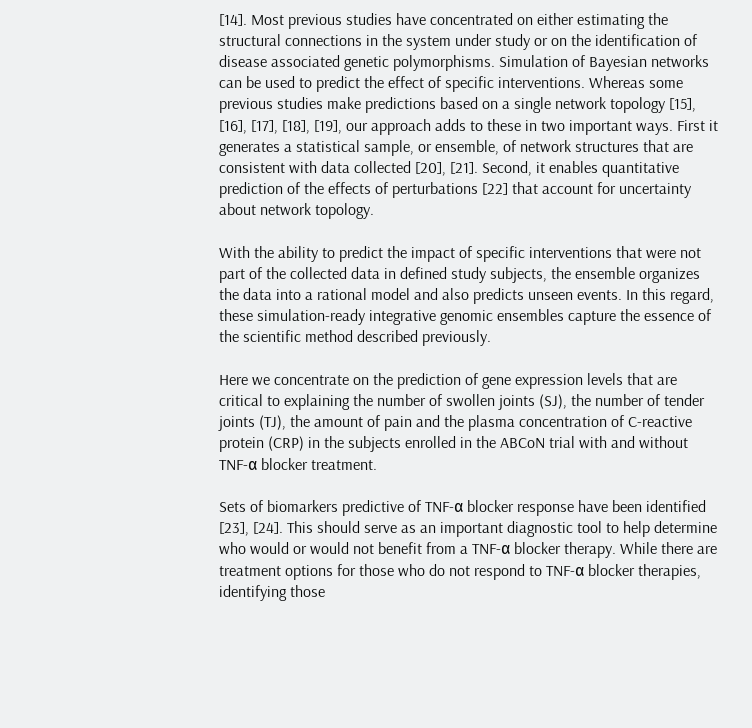[14]. Most previous studies have concentrated on either estimating the structural connections in the system under study or on the identification of disease associated genetic polymorphisms. Simulation of Bayesian networks can be used to predict the effect of specific interventions. Whereas some previous studies make predictions based on a single network topology [15], [16], [17], [18], [19], our approach adds to these in two important ways. First it generates a statistical sample, or ensemble, of network structures that are consistent with data collected [20], [21]. Second, it enables quantitative prediction of the effects of perturbations [22] that account for uncertainty about network topology.

With the ability to predict the impact of specific interventions that were not part of the collected data in defined study subjects, the ensemble organizes the data into a rational model and also predicts unseen events. In this regard, these simulation-ready integrative genomic ensembles capture the essence of the scientific method described previously.

Here we concentrate on the prediction of gene expression levels that are critical to explaining the number of swollen joints (SJ), the number of tender joints (TJ), the amount of pain and the plasma concentration of C-reactive protein (CRP) in the subjects enrolled in the ABCoN trial with and without TNF-α blocker treatment.

Sets of biomarkers predictive of TNF-α blocker response have been identified [23], [24]. This should serve as an important diagnostic tool to help determine who would or would not benefit from a TNF-α blocker therapy. While there are treatment options for those who do not respond to TNF-α blocker therapies, identifying those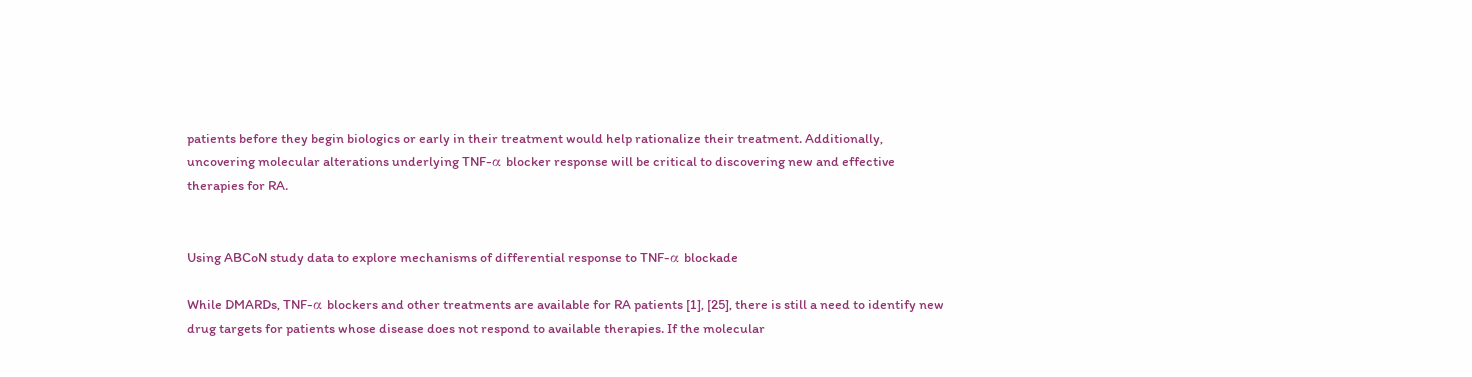patients before they begin biologics or early in their treatment would help rationalize their treatment. Additionally, uncovering molecular alterations underlying TNF-α blocker response will be critical to discovering new and effective therapies for RA.


Using ABCoN study data to explore mechanisms of differential response to TNF-α blockade

While DMARDs, TNF-α blockers and other treatments are available for RA patients [1], [25], there is still a need to identify new drug targets for patients whose disease does not respond to available therapies. If the molecular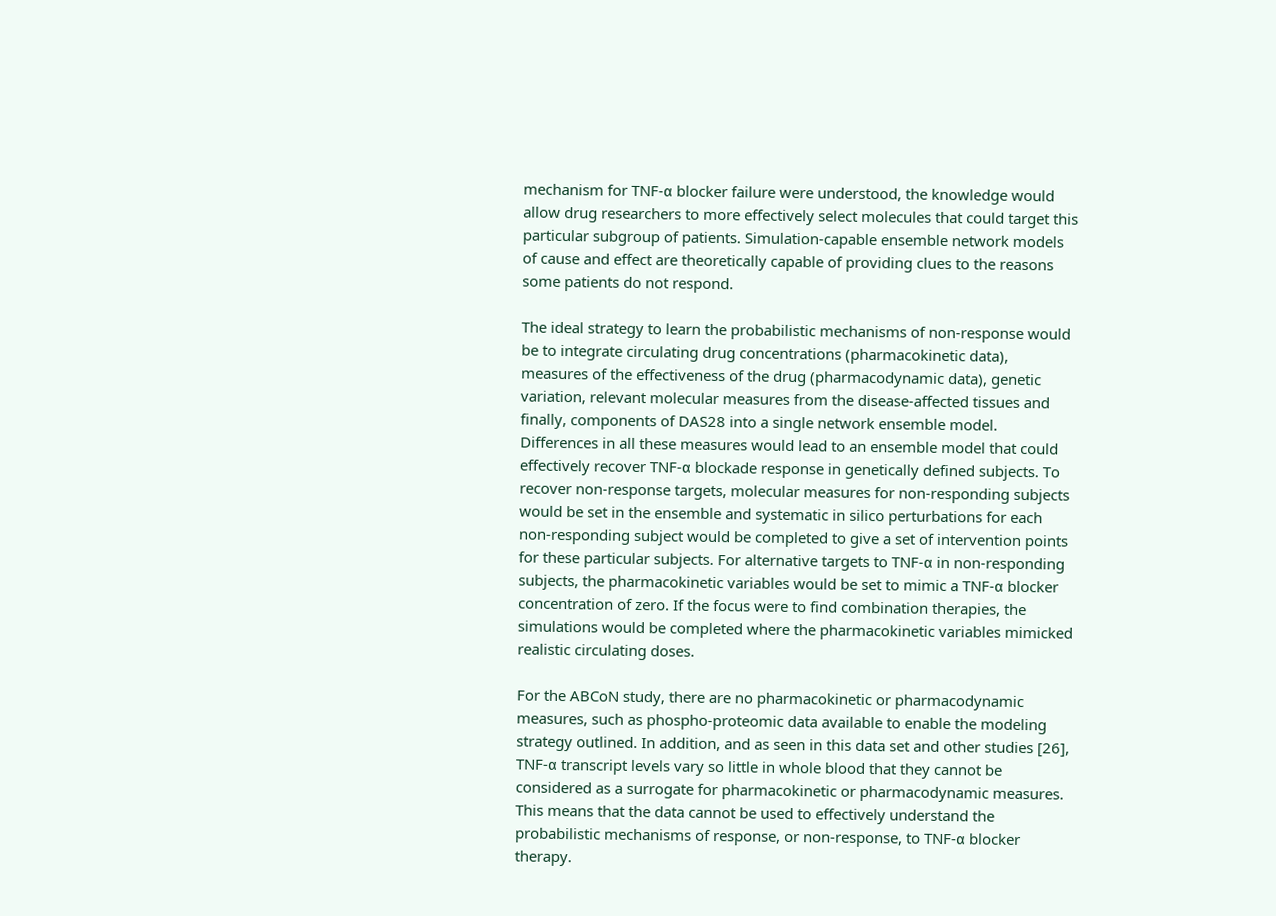mechanism for TNF-α blocker failure were understood, the knowledge would allow drug researchers to more effectively select molecules that could target this particular subgroup of patients. Simulation-capable ensemble network models of cause and effect are theoretically capable of providing clues to the reasons some patients do not respond.

The ideal strategy to learn the probabilistic mechanisms of non-response would be to integrate circulating drug concentrations (pharmacokinetic data), measures of the effectiveness of the drug (pharmacodynamic data), genetic variation, relevant molecular measures from the disease-affected tissues and finally, components of DAS28 into a single network ensemble model. Differences in all these measures would lead to an ensemble model that could effectively recover TNF-α blockade response in genetically defined subjects. To recover non-response targets, molecular measures for non-responding subjects would be set in the ensemble and systematic in silico perturbations for each non-responding subject would be completed to give a set of intervention points for these particular subjects. For alternative targets to TNF-α in non-responding subjects, the pharmacokinetic variables would be set to mimic a TNF-α blocker concentration of zero. If the focus were to find combination therapies, the simulations would be completed where the pharmacokinetic variables mimicked realistic circulating doses.

For the ABCoN study, there are no pharmacokinetic or pharmacodynamic measures, such as phospho-proteomic data available to enable the modeling strategy outlined. In addition, and as seen in this data set and other studies [26], TNF-α transcript levels vary so little in whole blood that they cannot be considered as a surrogate for pharmacokinetic or pharmacodynamic measures. This means that the data cannot be used to effectively understand the probabilistic mechanisms of response, or non-response, to TNF-α blocker therapy.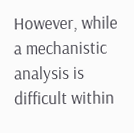However, while a mechanistic analysis is difficult within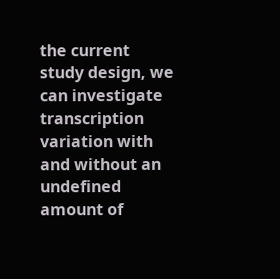the current study design, we can investigate transcription variation with and without an undefined amount of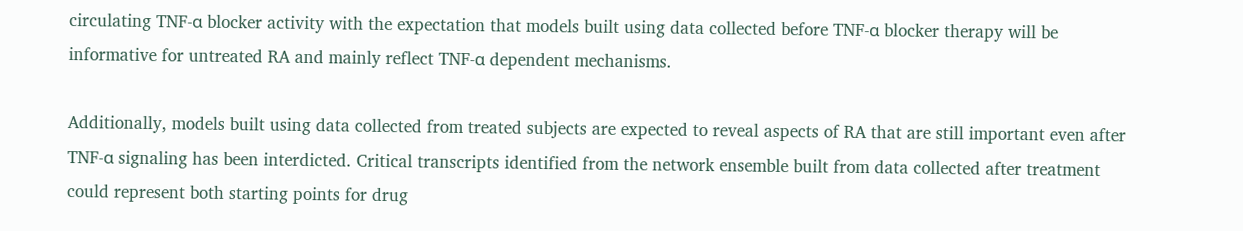circulating TNF-α blocker activity with the expectation that models built using data collected before TNF-α blocker therapy will be informative for untreated RA and mainly reflect TNF-α dependent mechanisms.

Additionally, models built using data collected from treated subjects are expected to reveal aspects of RA that are still important even after TNF-α signaling has been interdicted. Critical transcripts identified from the network ensemble built from data collected after treatment could represent both starting points for drug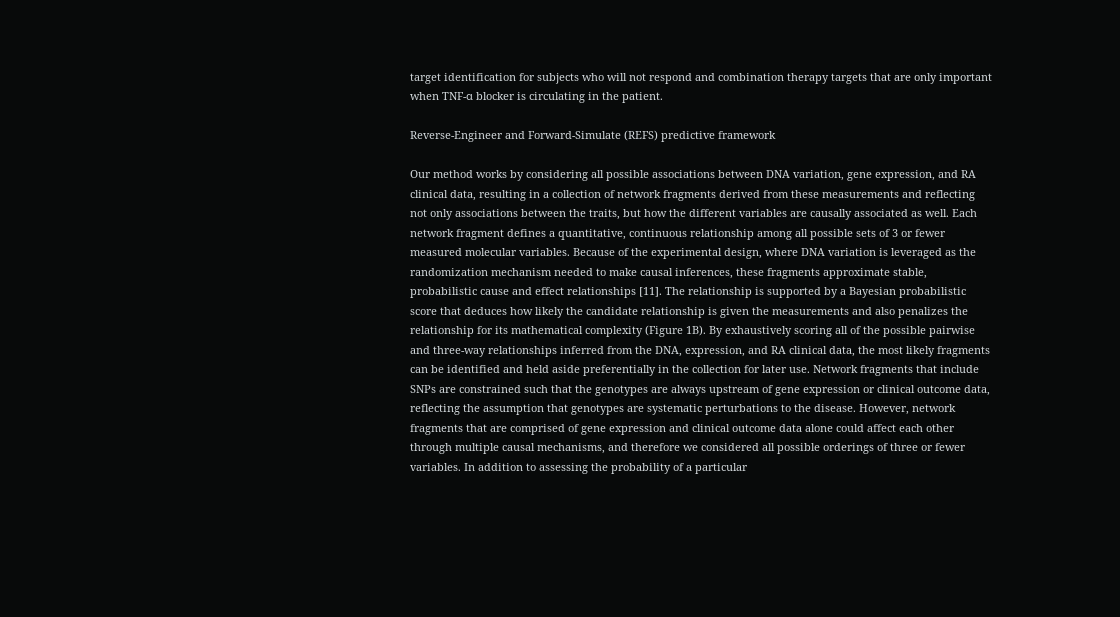target identification for subjects who will not respond and combination therapy targets that are only important when TNF-α blocker is circulating in the patient.

Reverse-Engineer and Forward-Simulate (REFS) predictive framework

Our method works by considering all possible associations between DNA variation, gene expression, and RA clinical data, resulting in a collection of network fragments derived from these measurements and reflecting not only associations between the traits, but how the different variables are causally associated as well. Each network fragment defines a quantitative, continuous relationship among all possible sets of 3 or fewer measured molecular variables. Because of the experimental design, where DNA variation is leveraged as the randomization mechanism needed to make causal inferences, these fragments approximate stable, probabilistic cause and effect relationships [11]. The relationship is supported by a Bayesian probabilistic score that deduces how likely the candidate relationship is given the measurements and also penalizes the relationship for its mathematical complexity (Figure 1B). By exhaustively scoring all of the possible pairwise and three-way relationships inferred from the DNA, expression, and RA clinical data, the most likely fragments can be identified and held aside preferentially in the collection for later use. Network fragments that include SNPs are constrained such that the genotypes are always upstream of gene expression or clinical outcome data, reflecting the assumption that genotypes are systematic perturbations to the disease. However, network fragments that are comprised of gene expression and clinical outcome data alone could affect each other through multiple causal mechanisms, and therefore we considered all possible orderings of three or fewer variables. In addition to assessing the probability of a particular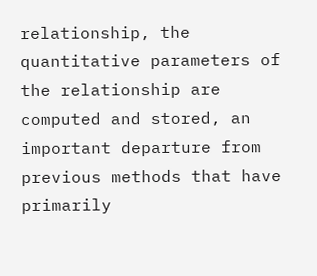relationship, the quantitative parameters of the relationship are computed and stored, an important departure from previous methods that have primarily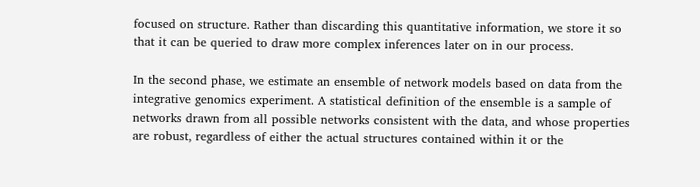focused on structure. Rather than discarding this quantitative information, we store it so that it can be queried to draw more complex inferences later on in our process.

In the second phase, we estimate an ensemble of network models based on data from the integrative genomics experiment. A statistical definition of the ensemble is a sample of networks drawn from all possible networks consistent with the data, and whose properties are robust, regardless of either the actual structures contained within it or the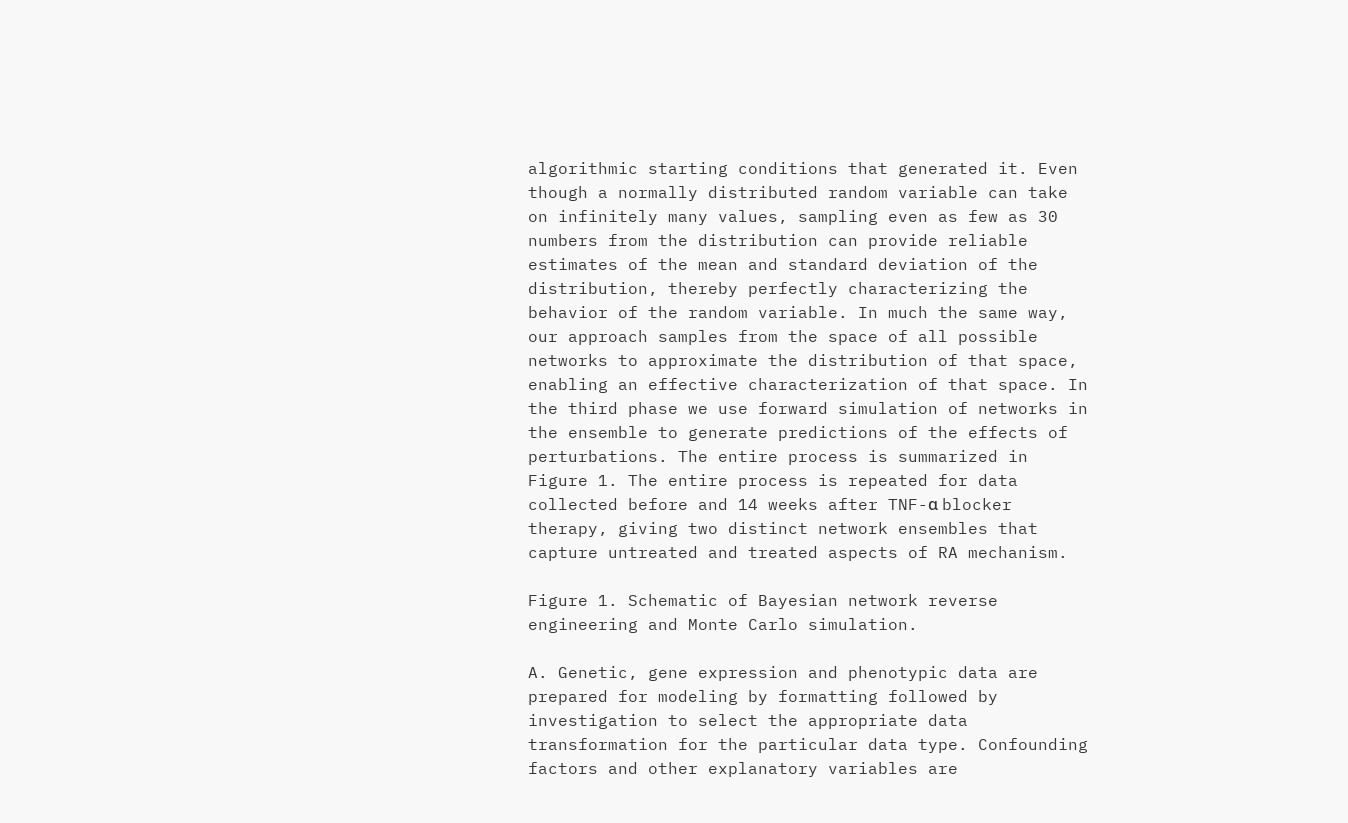algorithmic starting conditions that generated it. Even though a normally distributed random variable can take on infinitely many values, sampling even as few as 30 numbers from the distribution can provide reliable estimates of the mean and standard deviation of the distribution, thereby perfectly characterizing the behavior of the random variable. In much the same way, our approach samples from the space of all possible networks to approximate the distribution of that space, enabling an effective characterization of that space. In the third phase we use forward simulation of networks in the ensemble to generate predictions of the effects of perturbations. The entire process is summarized in Figure 1. The entire process is repeated for data collected before and 14 weeks after TNF-α blocker therapy, giving two distinct network ensembles that capture untreated and treated aspects of RA mechanism.

Figure 1. Schematic of Bayesian network reverse engineering and Monte Carlo simulation.

A. Genetic, gene expression and phenotypic data are prepared for modeling by formatting followed by investigation to select the appropriate data transformation for the particular data type. Confounding factors and other explanatory variables are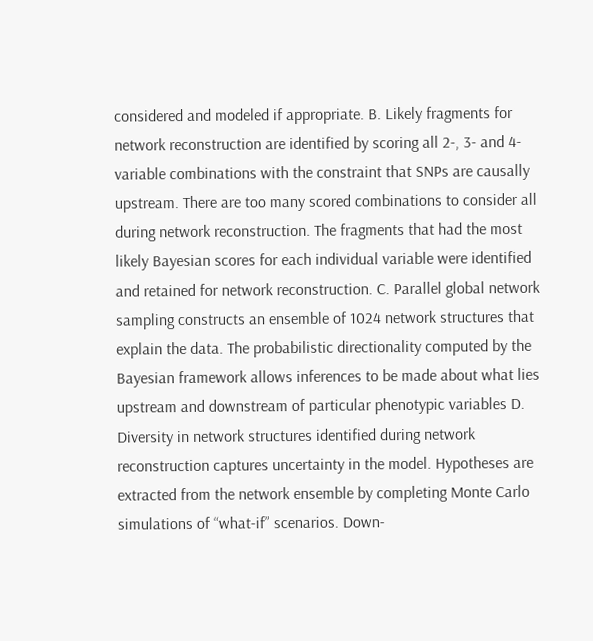considered and modeled if appropriate. B. Likely fragments for network reconstruction are identified by scoring all 2-, 3- and 4-variable combinations with the constraint that SNPs are causally upstream. There are too many scored combinations to consider all during network reconstruction. The fragments that had the most likely Bayesian scores for each individual variable were identified and retained for network reconstruction. C. Parallel global network sampling constructs an ensemble of 1024 network structures that explain the data. The probabilistic directionality computed by the Bayesian framework allows inferences to be made about what lies upstream and downstream of particular phenotypic variables D. Diversity in network structures identified during network reconstruction captures uncertainty in the model. Hypotheses are extracted from the network ensemble by completing Monte Carlo simulations of “what-if” scenarios. Down-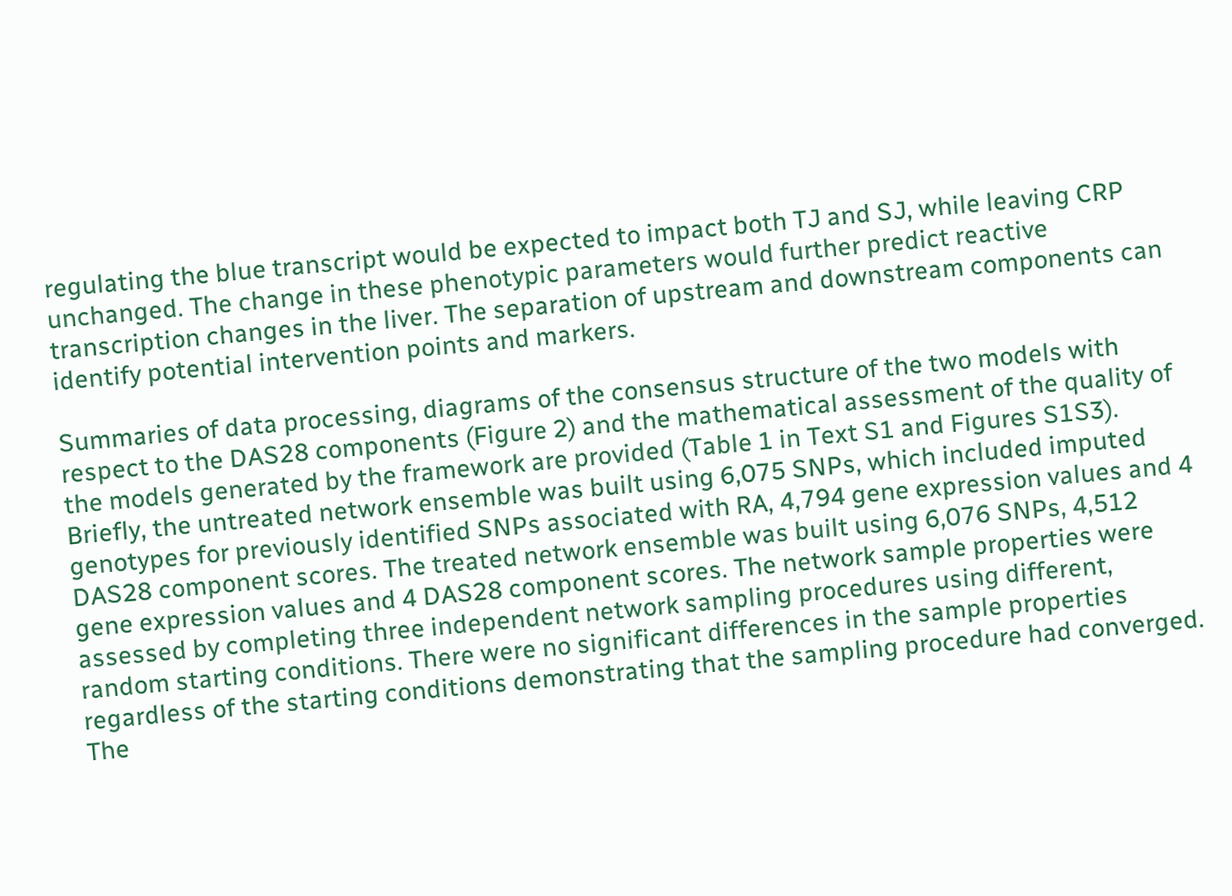regulating the blue transcript would be expected to impact both TJ and SJ, while leaving CRP unchanged. The change in these phenotypic parameters would further predict reactive transcription changes in the liver. The separation of upstream and downstream components can identify potential intervention points and markers.

Summaries of data processing, diagrams of the consensus structure of the two models with respect to the DAS28 components (Figure 2) and the mathematical assessment of the quality of the models generated by the framework are provided (Table 1 in Text S1 and Figures S1S3). Briefly, the untreated network ensemble was built using 6,075 SNPs, which included imputed genotypes for previously identified SNPs associated with RA, 4,794 gene expression values and 4 DAS28 component scores. The treated network ensemble was built using 6,076 SNPs, 4,512 gene expression values and 4 DAS28 component scores. The network sample properties were assessed by completing three independent network sampling procedures using different, random starting conditions. There were no significant differences in the sample properties regardless of the starting conditions demonstrating that the sampling procedure had converged. The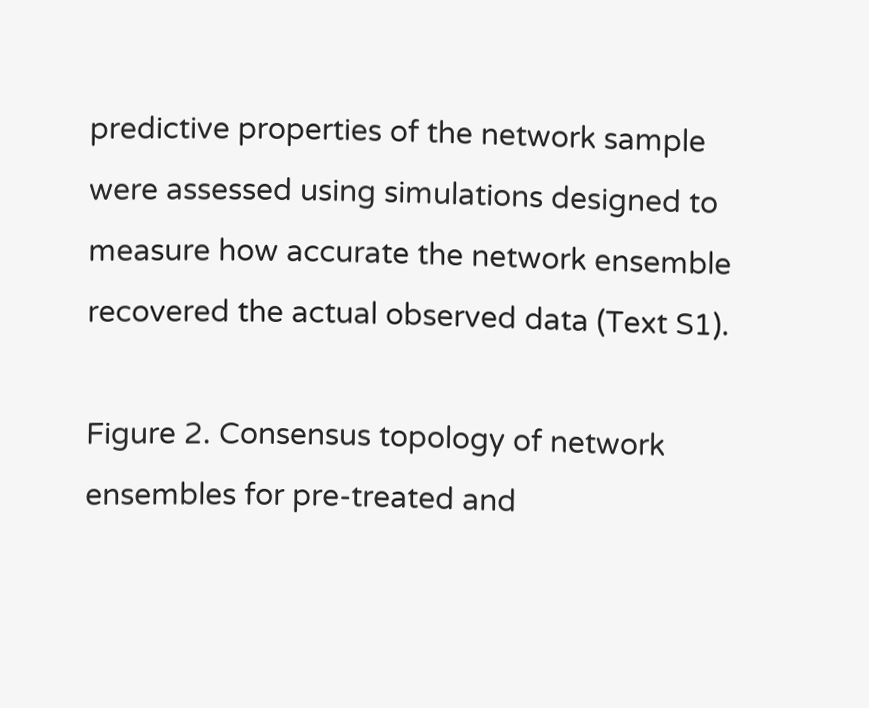predictive properties of the network sample were assessed using simulations designed to measure how accurate the network ensemble recovered the actual observed data (Text S1).

Figure 2. Consensus topology of network ensembles for pre-treated and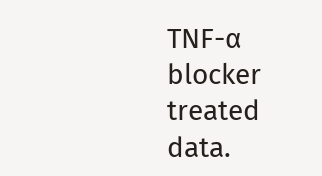TNF-α blocker treated data.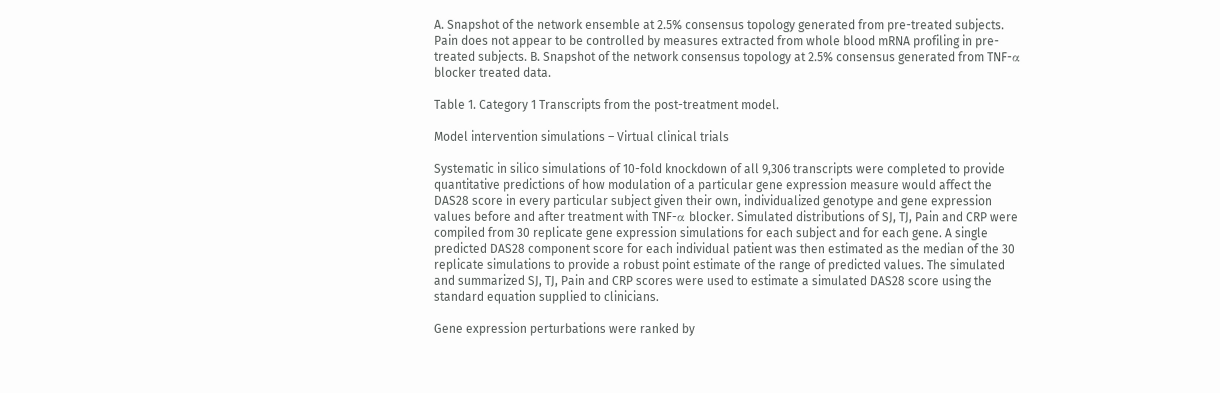A. Snapshot of the network ensemble at 2.5% consensus topology generated from pre-treated subjects. Pain does not appear to be controlled by measures extracted from whole blood mRNA profiling in pre-treated subjects. B. Snapshot of the network consensus topology at 2.5% consensus generated from TNF-α blocker treated data.

Table 1. Category 1 Transcripts from the post-treatment model.

Model intervention simulations – Virtual clinical trials

Systematic in silico simulations of 10-fold knockdown of all 9,306 transcripts were completed to provide quantitative predictions of how modulation of a particular gene expression measure would affect the DAS28 score in every particular subject given their own, individualized genotype and gene expression values before and after treatment with TNF-α blocker. Simulated distributions of SJ, TJ, Pain and CRP were compiled from 30 replicate gene expression simulations for each subject and for each gene. A single predicted DAS28 component score for each individual patient was then estimated as the median of the 30 replicate simulations to provide a robust point estimate of the range of predicted values. The simulated and summarized SJ, TJ, Pain and CRP scores were used to estimate a simulated DAS28 score using the standard equation supplied to clinicians.

Gene expression perturbations were ranked by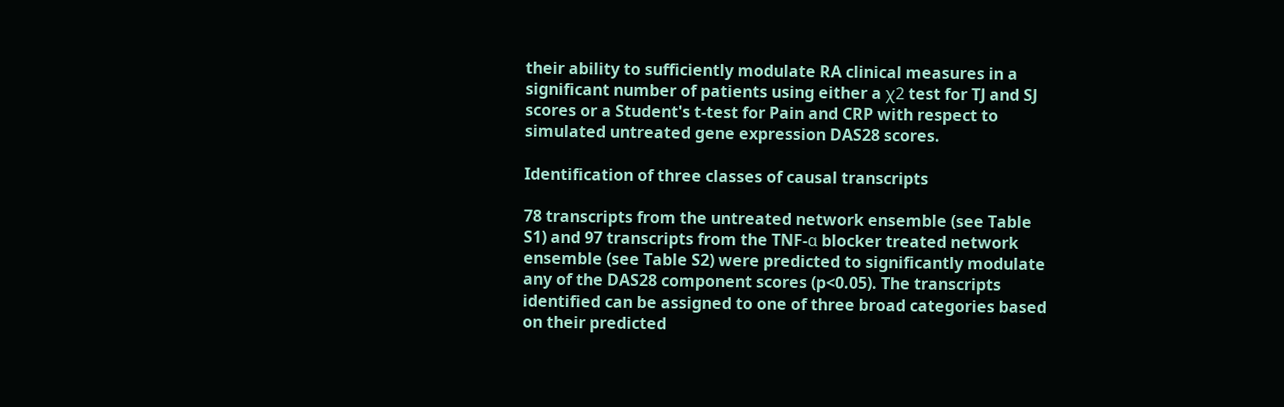their ability to sufficiently modulate RA clinical measures in a significant number of patients using either a χ2 test for TJ and SJ scores or a Student's t-test for Pain and CRP with respect to simulated untreated gene expression DAS28 scores.

Identification of three classes of causal transcripts

78 transcripts from the untreated network ensemble (see Table S1) and 97 transcripts from the TNF-α blocker treated network ensemble (see Table S2) were predicted to significantly modulate any of the DAS28 component scores (p<0.05). The transcripts identified can be assigned to one of three broad categories based on their predicted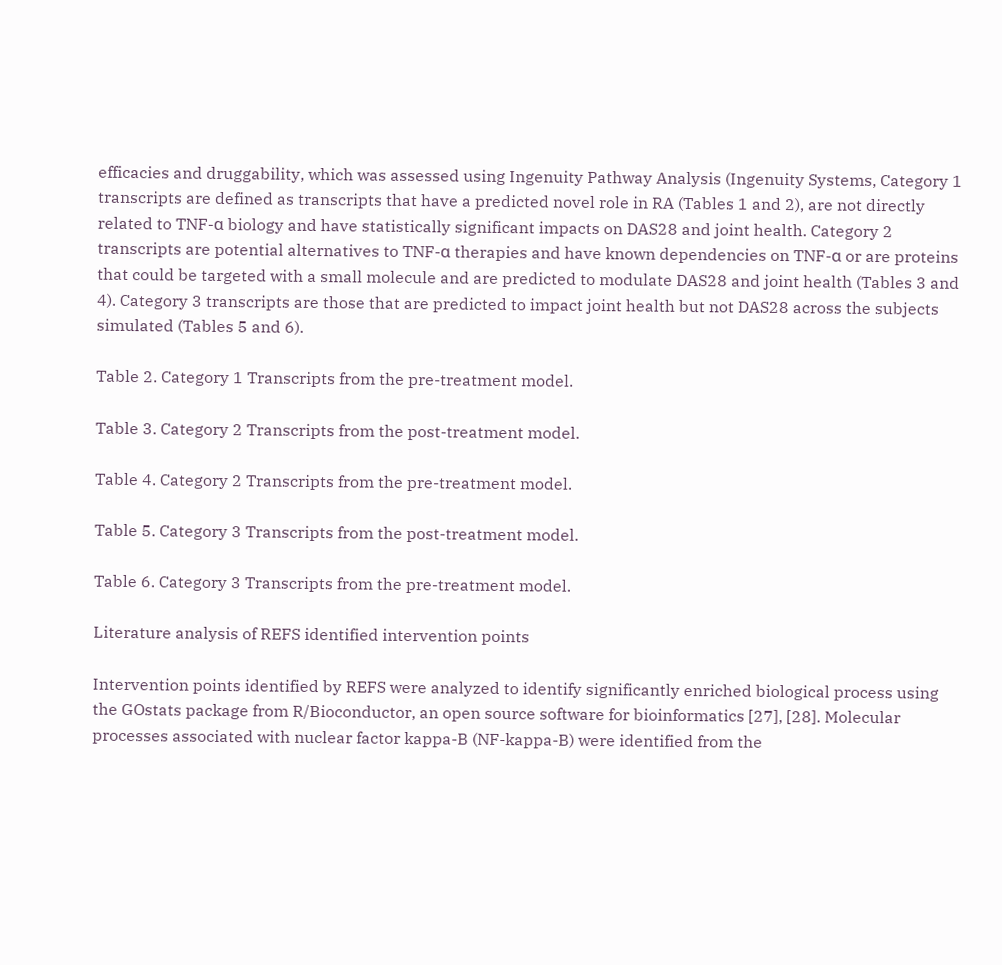efficacies and druggability, which was assessed using Ingenuity Pathway Analysis (Ingenuity Systems, Category 1 transcripts are defined as transcripts that have a predicted novel role in RA (Tables 1 and 2), are not directly related to TNF-α biology and have statistically significant impacts on DAS28 and joint health. Category 2 transcripts are potential alternatives to TNF-α therapies and have known dependencies on TNF-α or are proteins that could be targeted with a small molecule and are predicted to modulate DAS28 and joint health (Tables 3 and 4). Category 3 transcripts are those that are predicted to impact joint health but not DAS28 across the subjects simulated (Tables 5 and 6).

Table 2. Category 1 Transcripts from the pre-treatment model.

Table 3. Category 2 Transcripts from the post-treatment model.

Table 4. Category 2 Transcripts from the pre-treatment model.

Table 5. Category 3 Transcripts from the post-treatment model.

Table 6. Category 3 Transcripts from the pre-treatment model.

Literature analysis of REFS identified intervention points

Intervention points identified by REFS were analyzed to identify significantly enriched biological process using the GOstats package from R/Bioconductor, an open source software for bioinformatics [27], [28]. Molecular processes associated with nuclear factor kappa-B (NF-kappa-B) were identified from the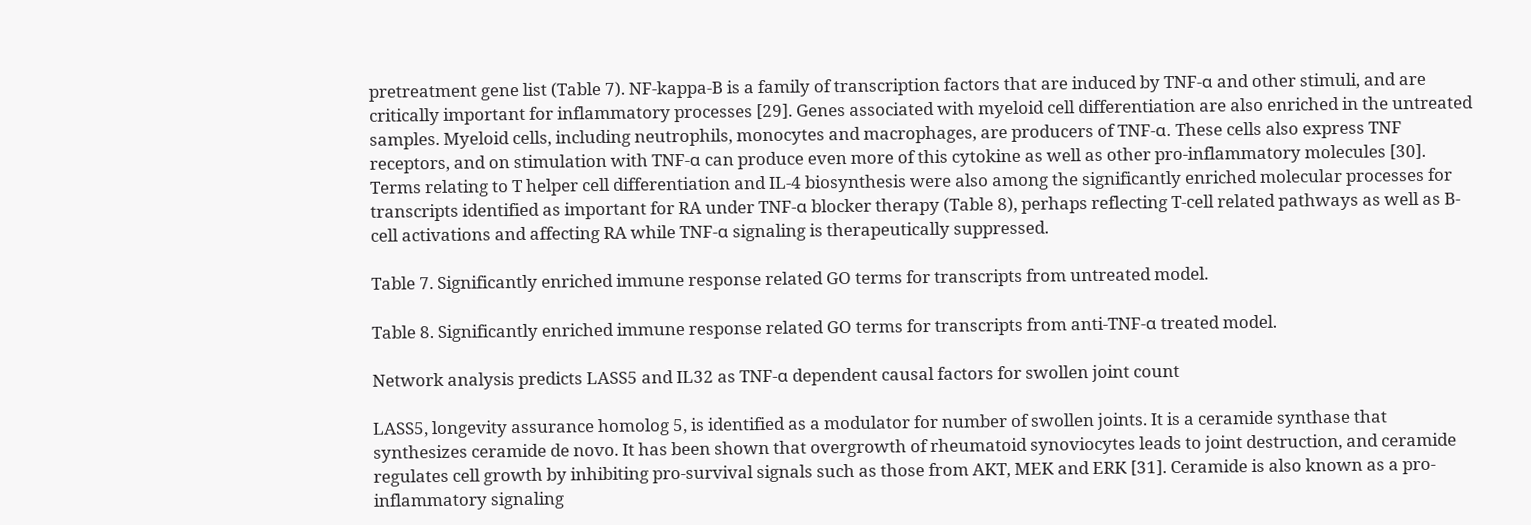pretreatment gene list (Table 7). NF-kappa-B is a family of transcription factors that are induced by TNF-α and other stimuli, and are critically important for inflammatory processes [29]. Genes associated with myeloid cell differentiation are also enriched in the untreated samples. Myeloid cells, including neutrophils, monocytes and macrophages, are producers of TNF-α. These cells also express TNF receptors, and on stimulation with TNF-α can produce even more of this cytokine as well as other pro-inflammatory molecules [30]. Terms relating to T helper cell differentiation and IL-4 biosynthesis were also among the significantly enriched molecular processes for transcripts identified as important for RA under TNF-α blocker therapy (Table 8), perhaps reflecting T-cell related pathways as well as B-cell activations and affecting RA while TNF-α signaling is therapeutically suppressed.

Table 7. Significantly enriched immune response related GO terms for transcripts from untreated model.

Table 8. Significantly enriched immune response related GO terms for transcripts from anti-TNF-α treated model.

Network analysis predicts LASS5 and IL32 as TNF-α dependent causal factors for swollen joint count

LASS5, longevity assurance homolog 5, is identified as a modulator for number of swollen joints. It is a ceramide synthase that synthesizes ceramide de novo. It has been shown that overgrowth of rheumatoid synoviocytes leads to joint destruction, and ceramide regulates cell growth by inhibiting pro-survival signals such as those from AKT, MEK and ERK [31]. Ceramide is also known as a pro-inflammatory signaling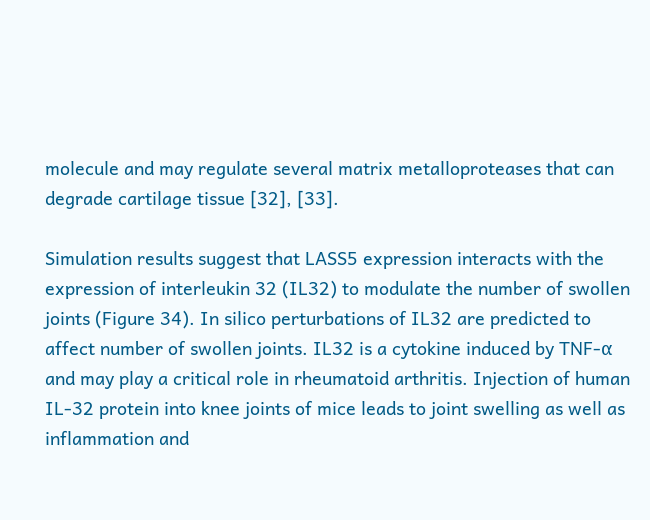molecule and may regulate several matrix metalloproteases that can degrade cartilage tissue [32], [33].

Simulation results suggest that LASS5 expression interacts with the expression of interleukin 32 (IL32) to modulate the number of swollen joints (Figure 34). In silico perturbations of IL32 are predicted to affect number of swollen joints. IL32 is a cytokine induced by TNF-α and may play a critical role in rheumatoid arthritis. Injection of human IL-32 protein into knee joints of mice leads to joint swelling as well as inflammation and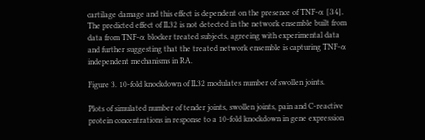cartilage damage and this effect is dependent on the presence of TNF-α [34]. The predicted effect of IL32 is not detected in the network ensemble built from data from TNF-α blocker treated subjects, agreeing with experimental data and further suggesting that the treated network ensemble is capturing TNF-α independent mechanisms in RA.

Figure 3. 10-fold knockdown of IL32 modulates number of swollen joints.

Plots of simulated number of tender joints, swollen joints, pain and C-reactive protein concentrations in response to a 10-fold knockdown in gene expression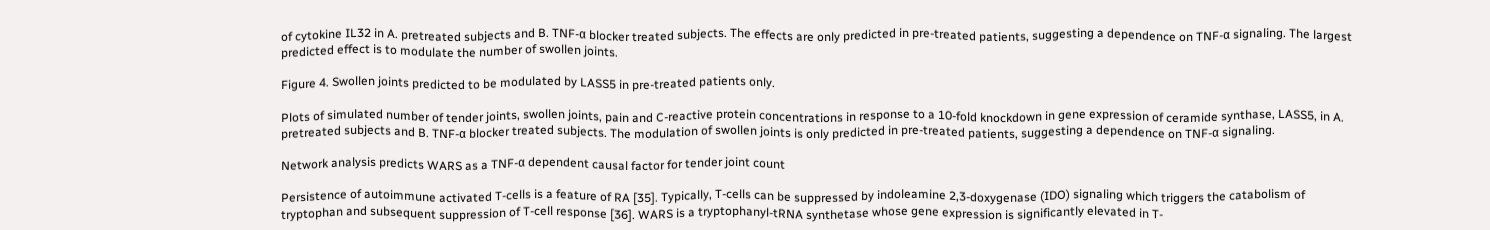of cytokine IL32 in A. pretreated subjects and B. TNF-α blocker treated subjects. The effects are only predicted in pre-treated patients, suggesting a dependence on TNF-α signaling. The largest predicted effect is to modulate the number of swollen joints.

Figure 4. Swollen joints predicted to be modulated by LASS5 in pre-treated patients only.

Plots of simulated number of tender joints, swollen joints, pain and C-reactive protein concentrations in response to a 10-fold knockdown in gene expression of ceramide synthase, LASS5, in A. pretreated subjects and B. TNF-α blocker treated subjects. The modulation of swollen joints is only predicted in pre-treated patients, suggesting a dependence on TNF-α signaling.

Network analysis predicts WARS as a TNF-α dependent causal factor for tender joint count

Persistence of autoimmune activated T-cells is a feature of RA [35]. Typically, T-cells can be suppressed by indoleamine 2,3-doxygenase (IDO) signaling which triggers the catabolism of tryptophan and subsequent suppression of T-cell response [36]. WARS is a tryptophanyl-tRNA synthetase whose gene expression is significantly elevated in T-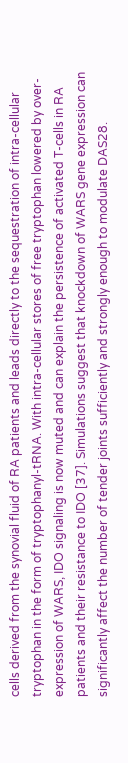cells derived from the synovial fluid of RA patients and leads directly to the sequestration of intra-cellular tryptophan in the form of tryptophanyl-tRNA. With intra-cellular stores of free tryptophan lowered by over-expression of WARS, IDO signaling is now muted and can explain the persistence of activated T-cells in RA patients and their resistance to IDO [37]. Simulations suggest that knockdown of WARS gene expression can significantly affect the number of tender joints sufficiently and strongly enough to modulate DAS28.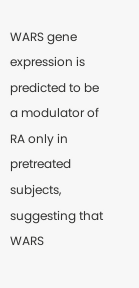WARS gene expression is predicted to be a modulator of RA only in pretreated subjects, suggesting that WARS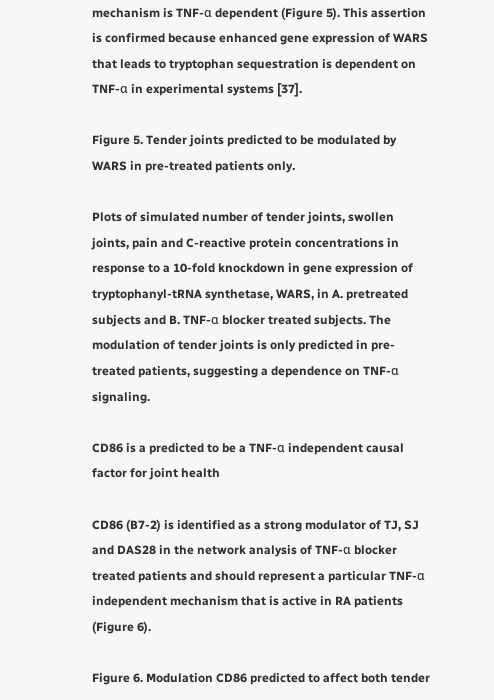mechanism is TNF-α dependent (Figure 5). This assertion is confirmed because enhanced gene expression of WARS that leads to tryptophan sequestration is dependent on TNF-α in experimental systems [37].

Figure 5. Tender joints predicted to be modulated by WARS in pre-treated patients only.

Plots of simulated number of tender joints, swollen joints, pain and C-reactive protein concentrations in response to a 10-fold knockdown in gene expression of tryptophanyl-tRNA synthetase, WARS, in A. pretreated subjects and B. TNF-α blocker treated subjects. The modulation of tender joints is only predicted in pre-treated patients, suggesting a dependence on TNF-α signaling.

CD86 is a predicted to be a TNF-α independent causal factor for joint health

CD86 (B7-2) is identified as a strong modulator of TJ, SJ and DAS28 in the network analysis of TNF-α blocker treated patients and should represent a particular TNF-α independent mechanism that is active in RA patients (Figure 6).

Figure 6. Modulation CD86 predicted to affect both tender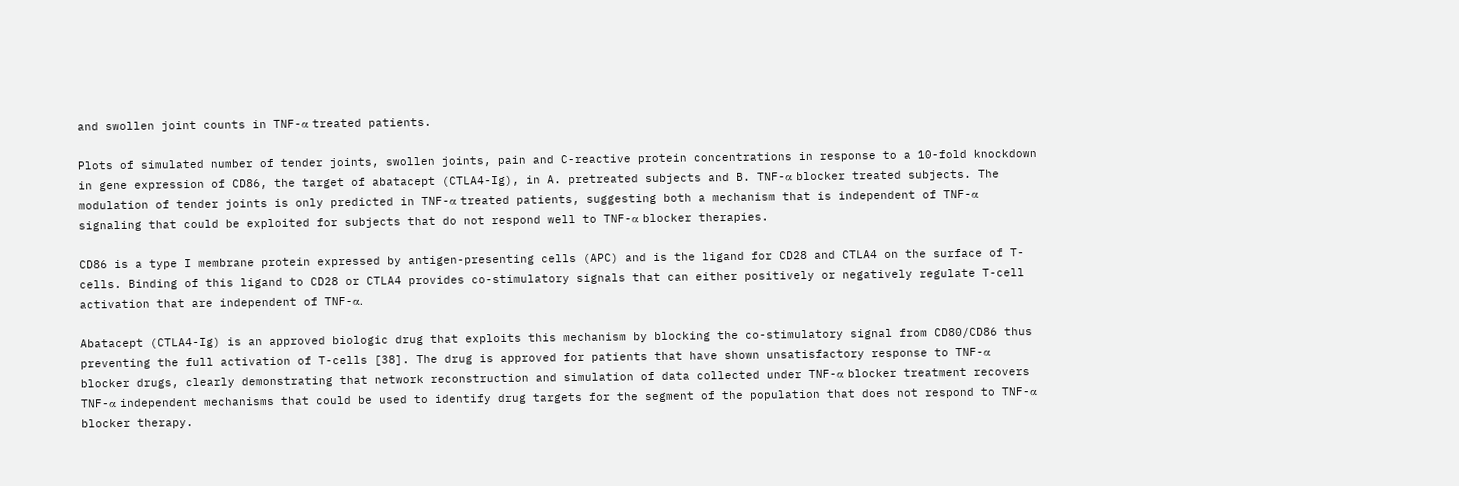and swollen joint counts in TNF-α treated patients.

Plots of simulated number of tender joints, swollen joints, pain and C-reactive protein concentrations in response to a 10-fold knockdown in gene expression of CD86, the target of abatacept (CTLA4-Ig), in A. pretreated subjects and B. TNF-α blocker treated subjects. The modulation of tender joints is only predicted in TNF-α treated patients, suggesting both a mechanism that is independent of TNF-α signaling that could be exploited for subjects that do not respond well to TNF-α blocker therapies.

CD86 is a type I membrane protein expressed by antigen-presenting cells (APC) and is the ligand for CD28 and CTLA4 on the surface of T-cells. Binding of this ligand to CD28 or CTLA4 provides co-stimulatory signals that can either positively or negatively regulate T-cell activation that are independent of TNF-α.

Abatacept (CTLA4-Ig) is an approved biologic drug that exploits this mechanism by blocking the co-stimulatory signal from CD80/CD86 thus preventing the full activation of T-cells [38]. The drug is approved for patients that have shown unsatisfactory response to TNF-α blocker drugs, clearly demonstrating that network reconstruction and simulation of data collected under TNF-α blocker treatment recovers TNF-α independent mechanisms that could be used to identify drug targets for the segment of the population that does not respond to TNF-α blocker therapy.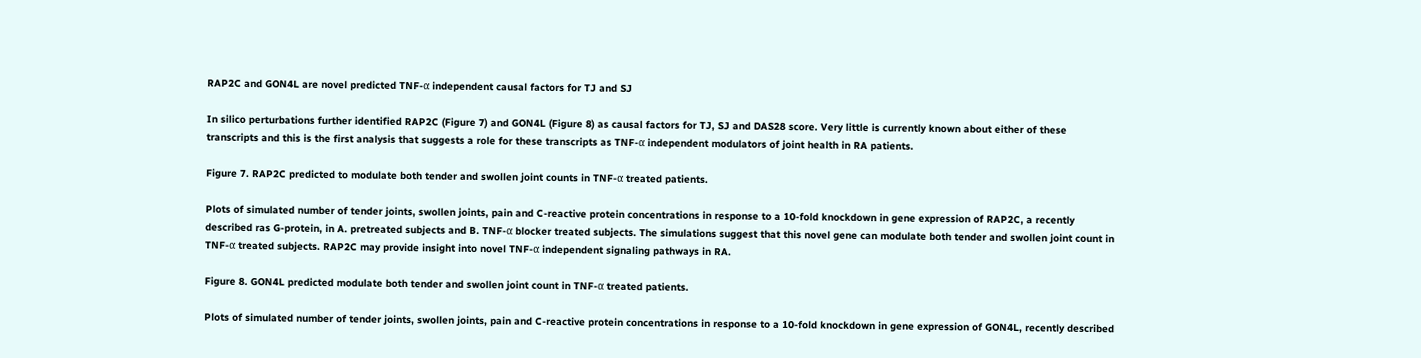RAP2C and GON4L are novel predicted TNF-α independent causal factors for TJ and SJ

In silico perturbations further identified RAP2C (Figure 7) and GON4L (Figure 8) as causal factors for TJ, SJ and DAS28 score. Very little is currently known about either of these transcripts and this is the first analysis that suggests a role for these transcripts as TNF-α independent modulators of joint health in RA patients.

Figure 7. RAP2C predicted to modulate both tender and swollen joint counts in TNF-α treated patients.

Plots of simulated number of tender joints, swollen joints, pain and C-reactive protein concentrations in response to a 10-fold knockdown in gene expression of RAP2C, a recently described ras G-protein, in A. pretreated subjects and B. TNF-α blocker treated subjects. The simulations suggest that this novel gene can modulate both tender and swollen joint count in TNF-α treated subjects. RAP2C may provide insight into novel TNF-α independent signaling pathways in RA.

Figure 8. GON4L predicted modulate both tender and swollen joint count in TNF-α treated patients.

Plots of simulated number of tender joints, swollen joints, pain and C-reactive protein concentrations in response to a 10-fold knockdown in gene expression of GON4L, recently described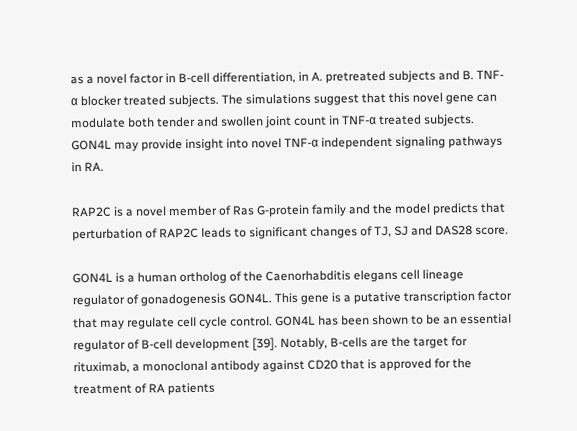as a novel factor in B-cell differentiation, in A. pretreated subjects and B. TNF-α blocker treated subjects. The simulations suggest that this novel gene can modulate both tender and swollen joint count in TNF-α treated subjects. GON4L may provide insight into novel TNF-α independent signaling pathways in RA.

RAP2C is a novel member of Ras G-protein family and the model predicts that perturbation of RAP2C leads to significant changes of TJ, SJ and DAS28 score.

GON4L is a human ortholog of the Caenorhabditis elegans cell lineage regulator of gonadogenesis GON4L. This gene is a putative transcription factor that may regulate cell cycle control. GON4L has been shown to be an essential regulator of B-cell development [39]. Notably, B-cells are the target for rituximab, a monoclonal antibody against CD20 that is approved for the treatment of RA patients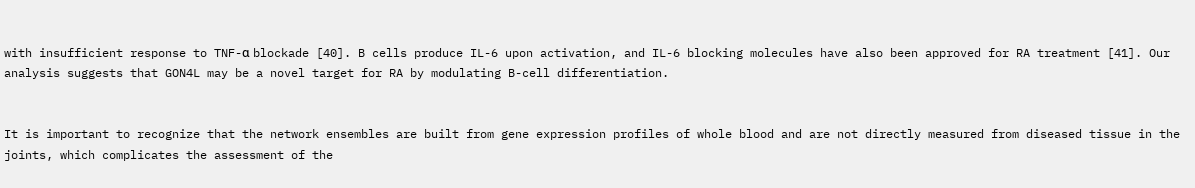with insufficient response to TNF-α blockade [40]. B cells produce IL-6 upon activation, and IL-6 blocking molecules have also been approved for RA treatment [41]. Our analysis suggests that GON4L may be a novel target for RA by modulating B-cell differentiation.


It is important to recognize that the network ensembles are built from gene expression profiles of whole blood and are not directly measured from diseased tissue in the joints, which complicates the assessment of the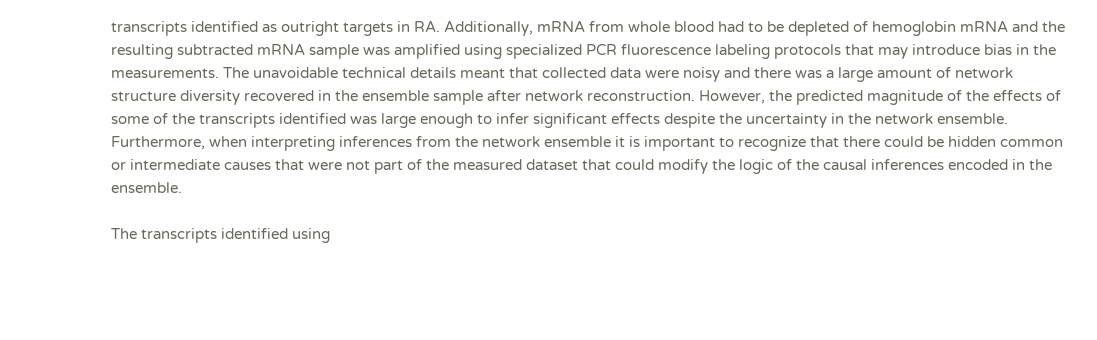transcripts identified as outright targets in RA. Additionally, mRNA from whole blood had to be depleted of hemoglobin mRNA and the resulting subtracted mRNA sample was amplified using specialized PCR fluorescence labeling protocols that may introduce bias in the measurements. The unavoidable technical details meant that collected data were noisy and there was a large amount of network structure diversity recovered in the ensemble sample after network reconstruction. However, the predicted magnitude of the effects of some of the transcripts identified was large enough to infer significant effects despite the uncertainty in the network ensemble. Furthermore, when interpreting inferences from the network ensemble it is important to recognize that there could be hidden common or intermediate causes that were not part of the measured dataset that could modify the logic of the causal inferences encoded in the ensemble.

The transcripts identified using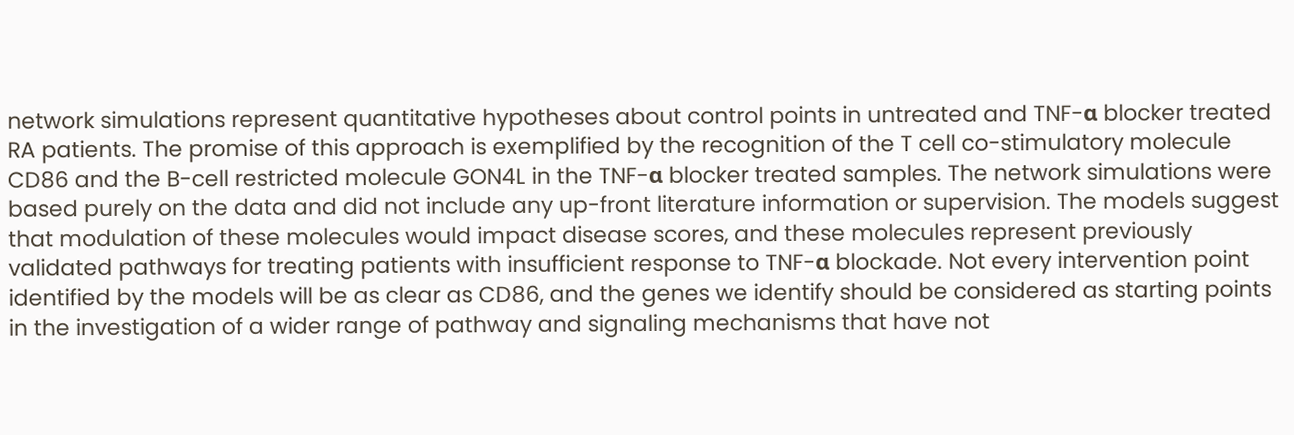network simulations represent quantitative hypotheses about control points in untreated and TNF-α blocker treated RA patients. The promise of this approach is exemplified by the recognition of the T cell co-stimulatory molecule CD86 and the B-cell restricted molecule GON4L in the TNF-α blocker treated samples. The network simulations were based purely on the data and did not include any up-front literature information or supervision. The models suggest that modulation of these molecules would impact disease scores, and these molecules represent previously validated pathways for treating patients with insufficient response to TNF-α blockade. Not every intervention point identified by the models will be as clear as CD86, and the genes we identify should be considered as starting points in the investigation of a wider range of pathway and signaling mechanisms that have not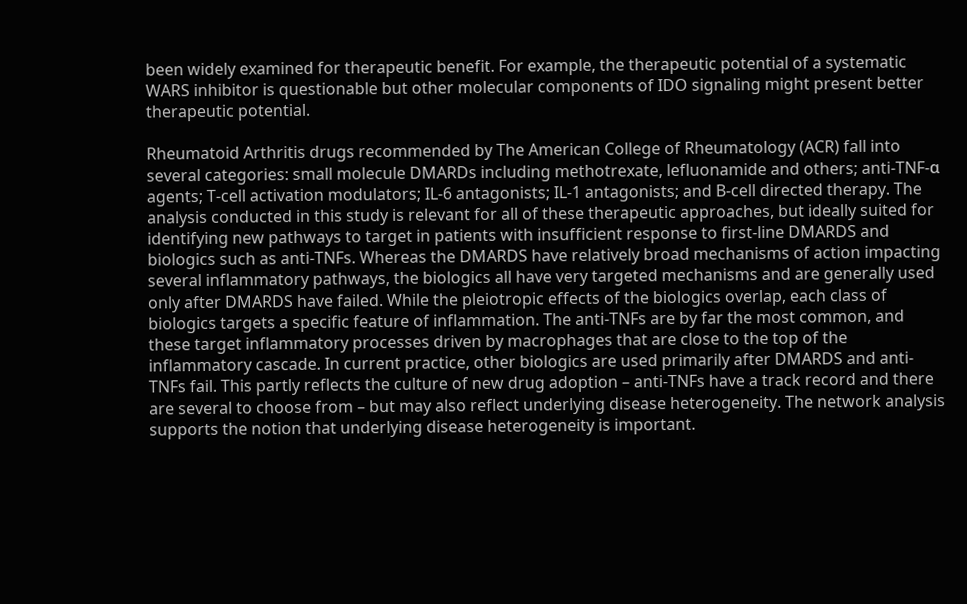been widely examined for therapeutic benefit. For example, the therapeutic potential of a systematic WARS inhibitor is questionable but other molecular components of IDO signaling might present better therapeutic potential.

Rheumatoid Arthritis drugs recommended by The American College of Rheumatology (ACR) fall into several categories: small molecule DMARDs including methotrexate, lefluonamide and others; anti-TNF-α agents; T-cell activation modulators; IL-6 antagonists; IL-1 antagonists; and B-cell directed therapy. The analysis conducted in this study is relevant for all of these therapeutic approaches, but ideally suited for identifying new pathways to target in patients with insufficient response to first-line DMARDS and biologics such as anti-TNFs. Whereas the DMARDS have relatively broad mechanisms of action impacting several inflammatory pathways, the biologics all have very targeted mechanisms and are generally used only after DMARDS have failed. While the pleiotropic effects of the biologics overlap, each class of biologics targets a specific feature of inflammation. The anti-TNFs are by far the most common, and these target inflammatory processes driven by macrophages that are close to the top of the inflammatory cascade. In current practice, other biologics are used primarily after DMARDS and anti-TNFs fail. This partly reflects the culture of new drug adoption – anti-TNFs have a track record and there are several to choose from – but may also reflect underlying disease heterogeneity. The network analysis supports the notion that underlying disease heterogeneity is important.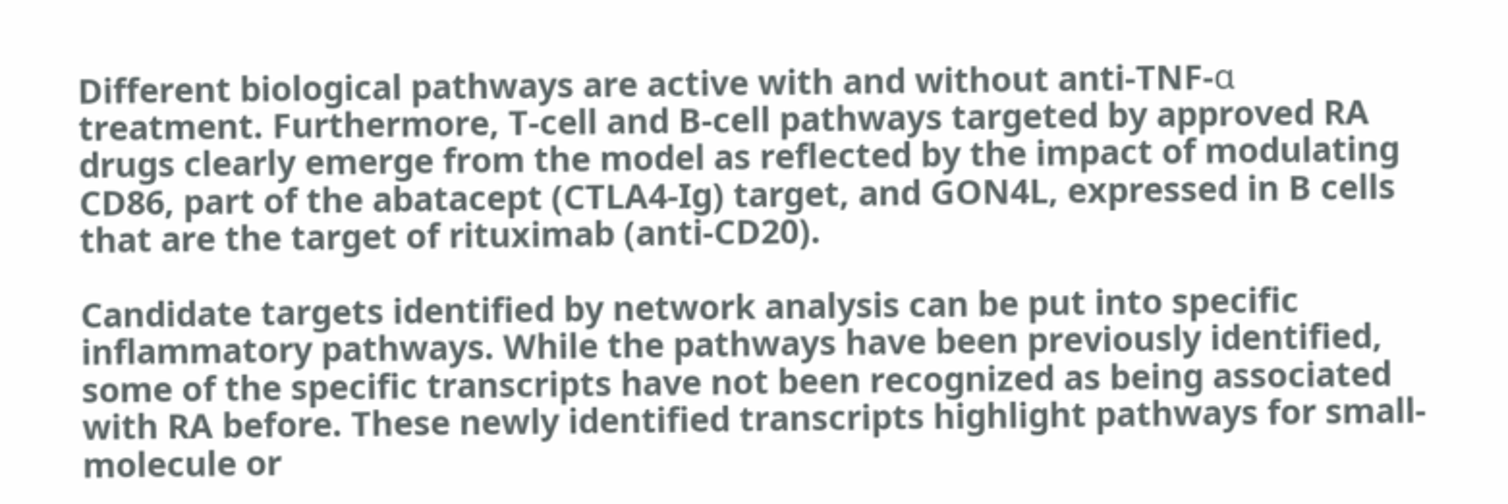Different biological pathways are active with and without anti-TNF-α treatment. Furthermore, T-cell and B-cell pathways targeted by approved RA drugs clearly emerge from the model as reflected by the impact of modulating CD86, part of the abatacept (CTLA4-Ig) target, and GON4L, expressed in B cells that are the target of rituximab (anti-CD20).

Candidate targets identified by network analysis can be put into specific inflammatory pathways. While the pathways have been previously identified, some of the specific transcripts have not been recognized as being associated with RA before. These newly identified transcripts highlight pathways for small-molecule or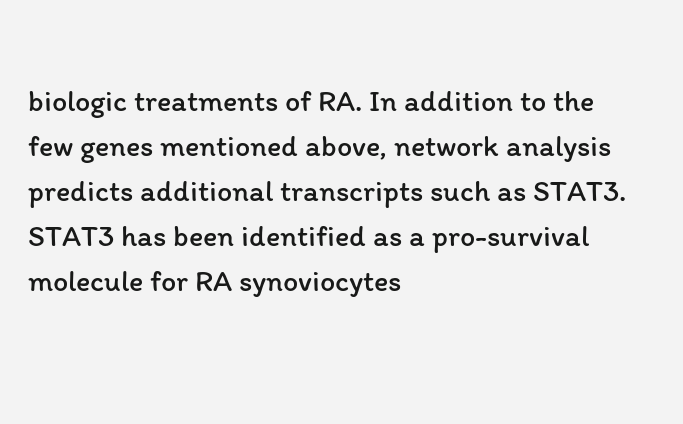biologic treatments of RA. In addition to the few genes mentioned above, network analysis predicts additional transcripts such as STAT3. STAT3 has been identified as a pro-survival molecule for RA synoviocytes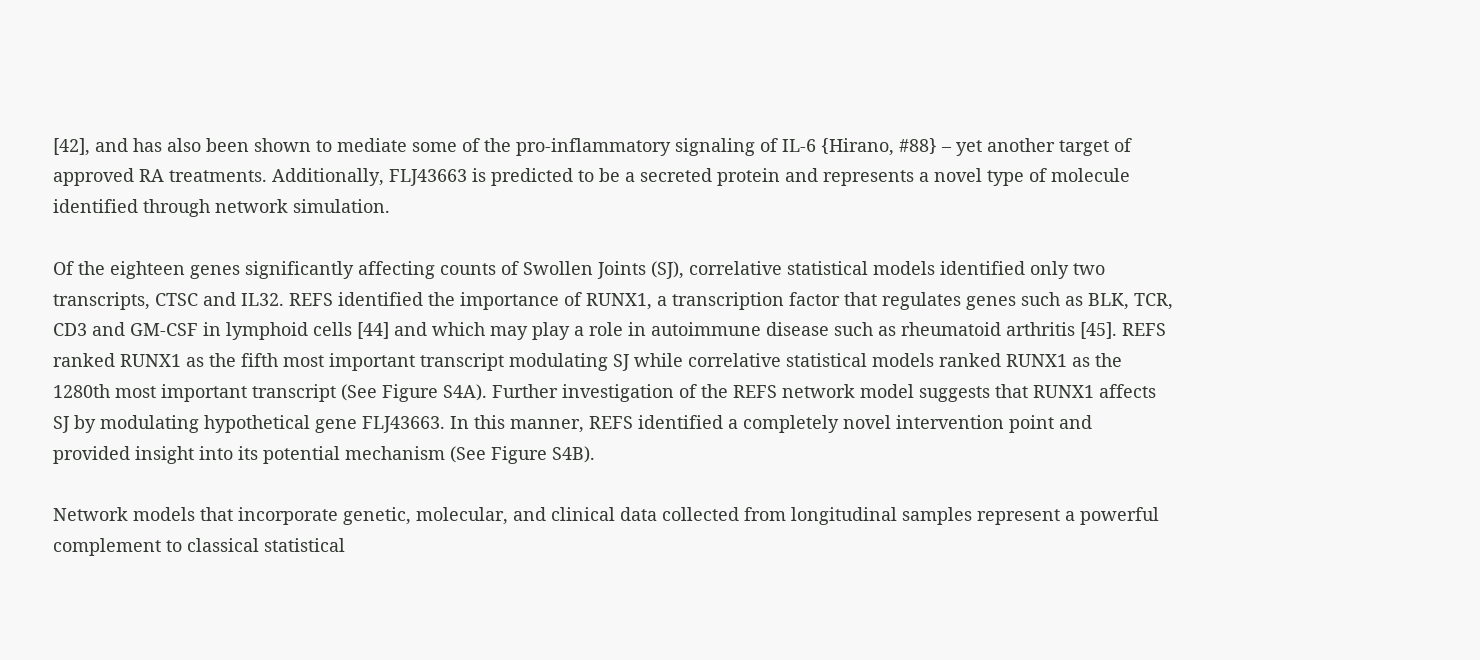[42], and has also been shown to mediate some of the pro-inflammatory signaling of IL-6 {Hirano, #88} – yet another target of approved RA treatments. Additionally, FLJ43663 is predicted to be a secreted protein and represents a novel type of molecule identified through network simulation.

Of the eighteen genes significantly affecting counts of Swollen Joints (SJ), correlative statistical models identified only two transcripts, CTSC and IL32. REFS identified the importance of RUNX1, a transcription factor that regulates genes such as BLK, TCR, CD3 and GM-CSF in lymphoid cells [44] and which may play a role in autoimmune disease such as rheumatoid arthritis [45]. REFS ranked RUNX1 as the fifth most important transcript modulating SJ while correlative statistical models ranked RUNX1 as the 1280th most important transcript (See Figure S4A). Further investigation of the REFS network model suggests that RUNX1 affects SJ by modulating hypothetical gene FLJ43663. In this manner, REFS identified a completely novel intervention point and provided insight into its potential mechanism (See Figure S4B).

Network models that incorporate genetic, molecular, and clinical data collected from longitudinal samples represent a powerful complement to classical statistical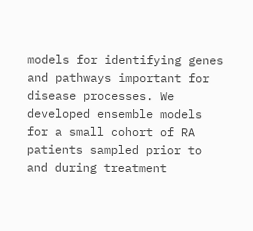models for identifying genes and pathways important for disease processes. We developed ensemble models for a small cohort of RA patients sampled prior to and during treatment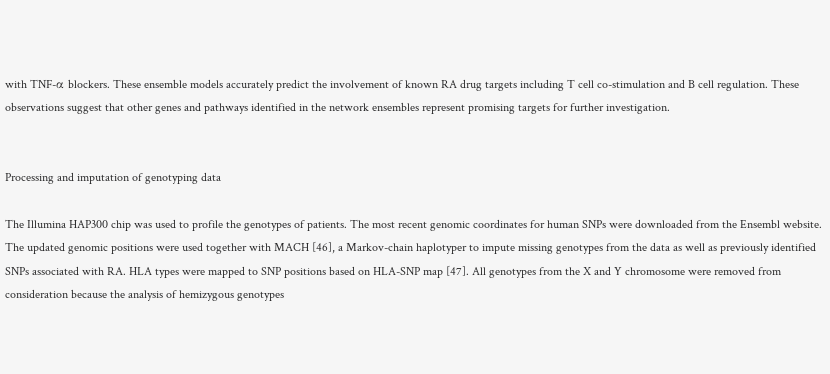with TNF-α blockers. These ensemble models accurately predict the involvement of known RA drug targets including T cell co-stimulation and B cell regulation. These observations suggest that other genes and pathways identified in the network ensembles represent promising targets for further investigation.


Processing and imputation of genotyping data

The Illumina HAP300 chip was used to profile the genotypes of patients. The most recent genomic coordinates for human SNPs were downloaded from the Ensembl website. The updated genomic positions were used together with MACH [46], a Markov-chain haplotyper to impute missing genotypes from the data as well as previously identified SNPs associated with RA. HLA types were mapped to SNP positions based on HLA-SNP map [47]. All genotypes from the X and Y chromosome were removed from consideration because the analysis of hemizygous genotypes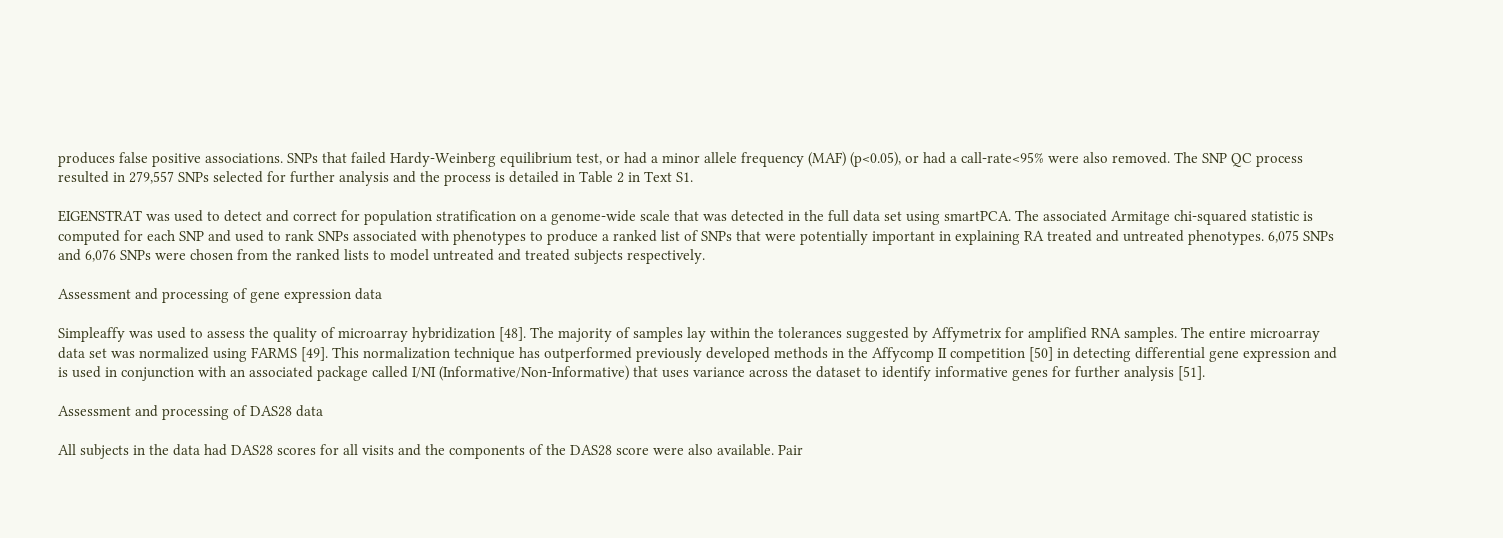produces false positive associations. SNPs that failed Hardy-Weinberg equilibrium test, or had a minor allele frequency (MAF) (p<0.05), or had a call-rate<95% were also removed. The SNP QC process resulted in 279,557 SNPs selected for further analysis and the process is detailed in Table 2 in Text S1.

EIGENSTRAT was used to detect and correct for population stratification on a genome-wide scale that was detected in the full data set using smartPCA. The associated Armitage chi-squared statistic is computed for each SNP and used to rank SNPs associated with phenotypes to produce a ranked list of SNPs that were potentially important in explaining RA treated and untreated phenotypes. 6,075 SNPs and 6,076 SNPs were chosen from the ranked lists to model untreated and treated subjects respectively.

Assessment and processing of gene expression data

Simpleaffy was used to assess the quality of microarray hybridization [48]. The majority of samples lay within the tolerances suggested by Affymetrix for amplified RNA samples. The entire microarray data set was normalized using FARMS [49]. This normalization technique has outperformed previously developed methods in the Affycomp II competition [50] in detecting differential gene expression and is used in conjunction with an associated package called I/NI (Informative/Non-Informative) that uses variance across the dataset to identify informative genes for further analysis [51].

Assessment and processing of DAS28 data

All subjects in the data had DAS28 scores for all visits and the components of the DAS28 score were also available. Pair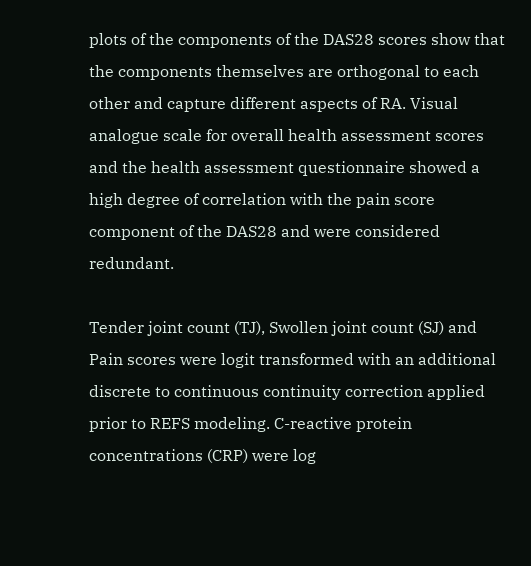plots of the components of the DAS28 scores show that the components themselves are orthogonal to each other and capture different aspects of RA. Visual analogue scale for overall health assessment scores and the health assessment questionnaire showed a high degree of correlation with the pain score component of the DAS28 and were considered redundant.

Tender joint count (TJ), Swollen joint count (SJ) and Pain scores were logit transformed with an additional discrete to continuous continuity correction applied prior to REFS modeling. C-reactive protein concentrations (CRP) were log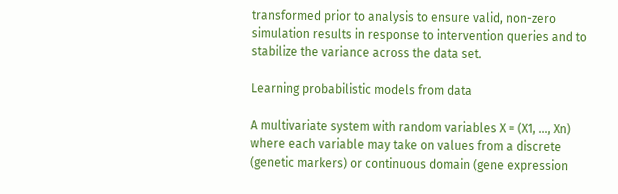transformed prior to analysis to ensure valid, non-zero simulation results in response to intervention queries and to stabilize the variance across the data set.

Learning probabilistic models from data

A multivariate system with random variables X = (X1, …, Xn) where each variable may take on values from a discrete (genetic markers) or continuous domain (gene expression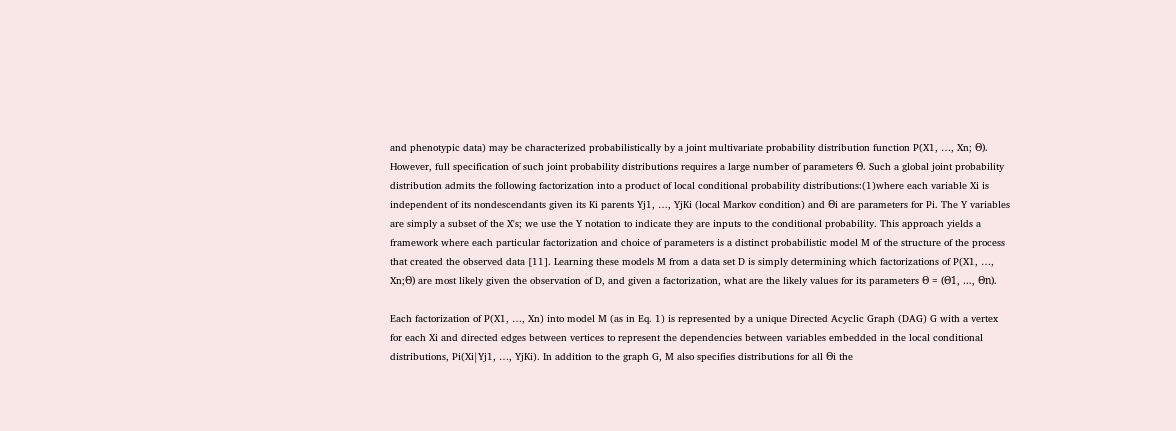and phenotypic data) may be characterized probabilistically by a joint multivariate probability distribution function P(X1, …, Xn; Θ). However, full specification of such joint probability distributions requires a large number of parameters Θ. Such a global joint probability distribution admits the following factorization into a product of local conditional probability distributions:(1)where each variable Xi is independent of its nondescendants given its Ki parents Yj1, …, YjKi (local Markov condition) and Θi are parameters for Pi. The Y variables are simply a subset of the X's; we use the Y notation to indicate they are inputs to the conditional probability. This approach yields a framework where each particular factorization and choice of parameters is a distinct probabilistic model M of the structure of the process that created the observed data [11]. Learning these models M from a data set D is simply determining which factorizations of P(X1, …, Xn;Θ) are most likely given the observation of D, and given a factorization, what are the likely values for its parameters Θ = (Θ1, …, Θn).

Each factorization of P(X1, …, Xn) into model M (as in Eq. 1) is represented by a unique Directed Acyclic Graph (DAG) G with a vertex for each Xi and directed edges between vertices to represent the dependencies between variables embedded in the local conditional distributions, Pi(Xi|Yj1, …, YjKi). In addition to the graph G, M also specifies distributions for all Θi the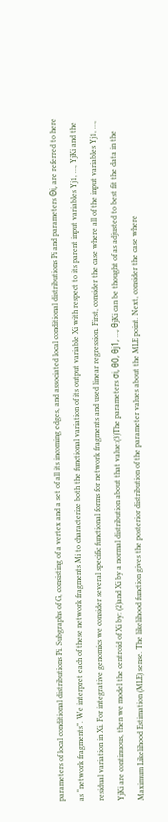parameters of local conditional distributions Pi. Subgraphs of G, consisting of a vertex and a set of all its incoming edges, and associated local conditional distributions Pi and parameters Θi, are referred to here as “network fragments”. We interpret each of these network fragments Mi to characterize both the functional variation of its output variable Xi with respect to its parent input variables Yj1, …, YjKi and the residual variation in Xi. For integrative genomics we consider several specific functional forms for network fragments and used linear regression. First, consider the case where all of the input variables Yj1, …, YjKi are continuous, then we model the centroid of Xi by: (2)and Xi by a normal distribution about that value:(3)The parameters σi, θ0, θj1, …, θjKi can be thought of as adjusted to best fit the data in the Maximum Likelihood Estimation (MLE) sense. The likelihood function gives the posterior distribution of the parameter values about the MLE point. Next, consider the case where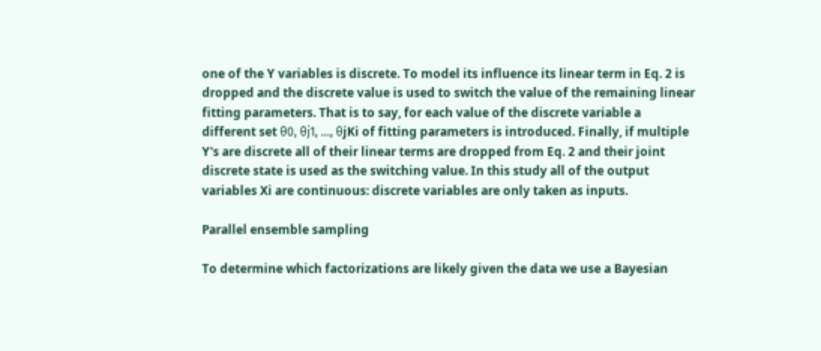one of the Y variables is discrete. To model its influence its linear term in Eq. 2 is dropped and the discrete value is used to switch the value of the remaining linear fitting parameters. That is to say, for each value of the discrete variable a different set θ0, θj1, …, θjKi of fitting parameters is introduced. Finally, if multiple Y's are discrete all of their linear terms are dropped from Eq. 2 and their joint discrete state is used as the switching value. In this study all of the output variables Xi are continuous: discrete variables are only taken as inputs.

Parallel ensemble sampling

To determine which factorizations are likely given the data we use a Bayesian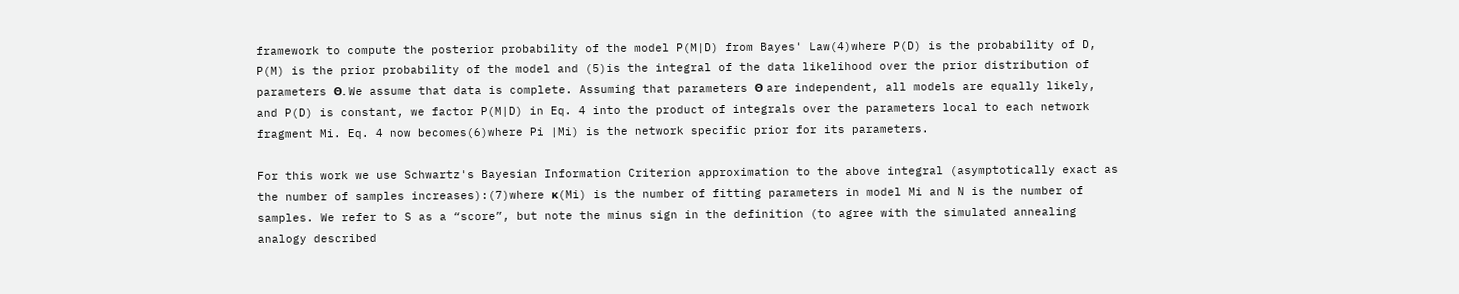framework to compute the posterior probability of the model P(M|D) from Bayes' Law(4)where P(D) is the probability of D, P(M) is the prior probability of the model and (5)is the integral of the data likelihood over the prior distribution of parameters Θ. We assume that data is complete. Assuming that parameters Θ are independent, all models are equally likely, and P(D) is constant, we factor P(M|D) in Eq. 4 into the product of integrals over the parameters local to each network fragment Mi. Eq. 4 now becomes(6)where Pi |Mi) is the network specific prior for its parameters.

For this work we use Schwartz's Bayesian Information Criterion approximation to the above integral (asymptotically exact as the number of samples increases):(7)where κ(Mi) is the number of fitting parameters in model Mi and N is the number of samples. We refer to S as a “score”, but note the minus sign in the definition (to agree with the simulated annealing analogy described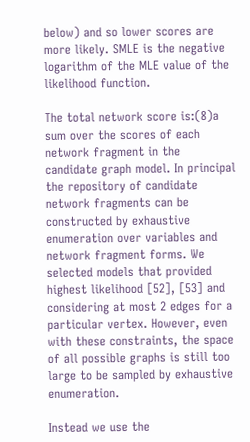below) and so lower scores are more likely. SMLE is the negative logarithm of the MLE value of the likelihood function.

The total network score is:(8)a sum over the scores of each network fragment in the candidate graph model. In principal the repository of candidate network fragments can be constructed by exhaustive enumeration over variables and network fragment forms. We selected models that provided highest likelihood [52], [53] and considering at most 2 edges for a particular vertex. However, even with these constraints, the space of all possible graphs is still too large to be sampled by exhaustive enumeration.

Instead we use the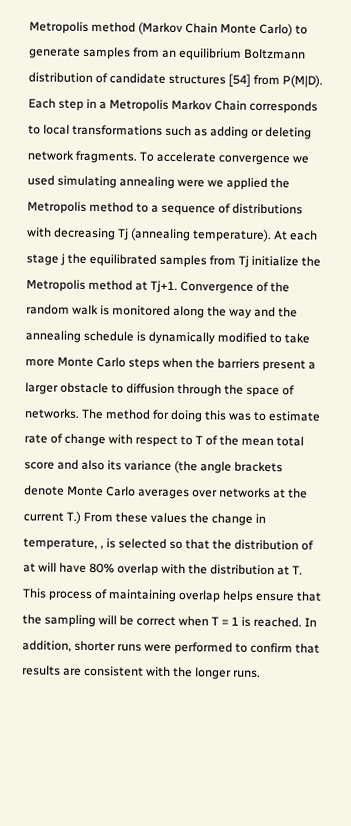Metropolis method (Markov Chain Monte Carlo) to generate samples from an equilibrium Boltzmann distribution of candidate structures [54] from P(M|D). Each step in a Metropolis Markov Chain corresponds to local transformations such as adding or deleting network fragments. To accelerate convergence we used simulating annealing were we applied the Metropolis method to a sequence of distributions with decreasing Tj (annealing temperature). At each stage j the equilibrated samples from Tj initialize the Metropolis method at Tj+1. Convergence of the random walk is monitored along the way and the annealing schedule is dynamically modified to take more Monte Carlo steps when the barriers present a larger obstacle to diffusion through the space of networks. The method for doing this was to estimate rate of change with respect to T of the mean total score and also its variance (the angle brackets denote Monte Carlo averages over networks at the current T.) From these values the change in temperature, , is selected so that the distribution of at will have 80% overlap with the distribution at T. This process of maintaining overlap helps ensure that the sampling will be correct when T = 1 is reached. In addition, shorter runs were performed to confirm that results are consistent with the longer runs.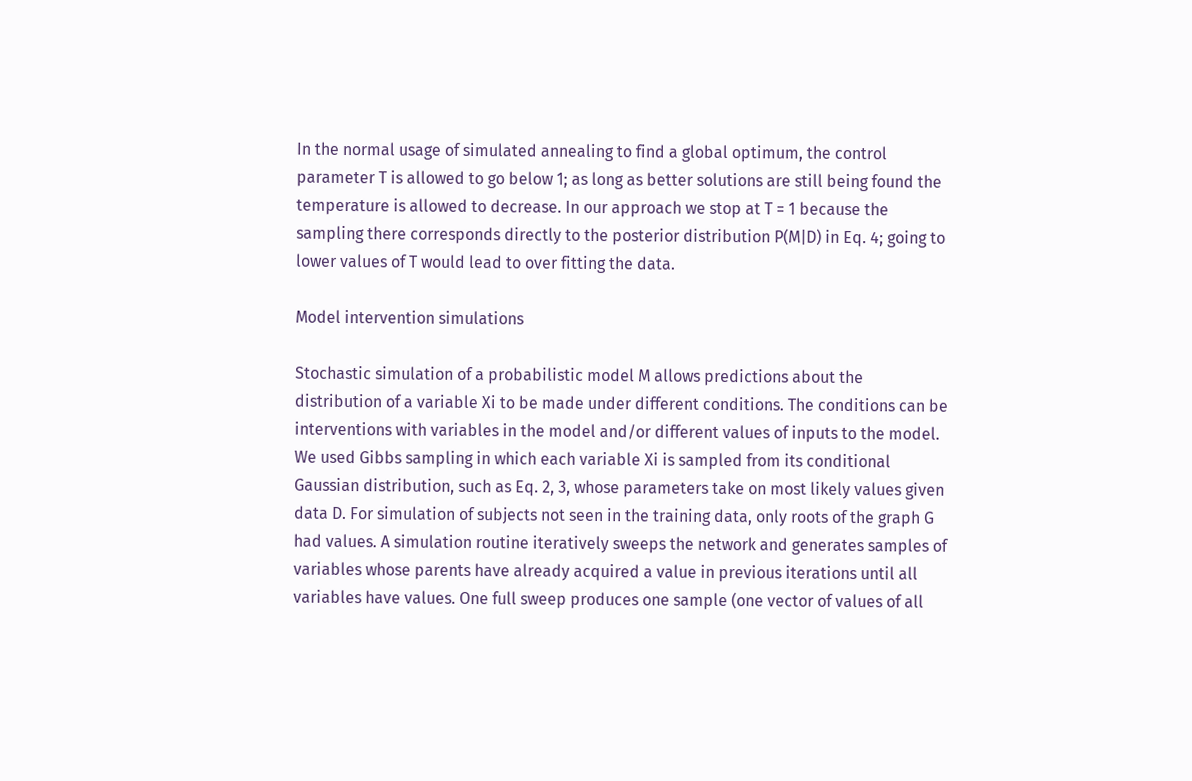In the normal usage of simulated annealing to find a global optimum, the control parameter T is allowed to go below 1; as long as better solutions are still being found the temperature is allowed to decrease. In our approach we stop at T = 1 because the sampling there corresponds directly to the posterior distribution P(M|D) in Eq. 4; going to lower values of T would lead to over fitting the data.

Model intervention simulations

Stochastic simulation of a probabilistic model M allows predictions about the distribution of a variable Xi to be made under different conditions. The conditions can be interventions with variables in the model and/or different values of inputs to the model. We used Gibbs sampling in which each variable Xi is sampled from its conditional Gaussian distribution, such as Eq. 2, 3, whose parameters take on most likely values given data D. For simulation of subjects not seen in the training data, only roots of the graph G had values. A simulation routine iteratively sweeps the network and generates samples of variables whose parents have already acquired a value in previous iterations until all variables have values. One full sweep produces one sample (one vector of values of all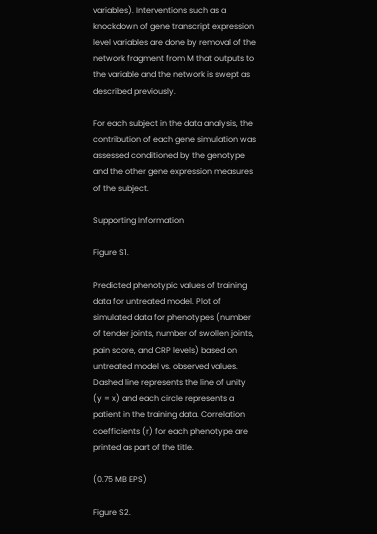variables). Interventions such as a knockdown of gene transcript expression level variables are done by removal of the network fragment from M that outputs to the variable and the network is swept as described previously.

For each subject in the data analysis, the contribution of each gene simulation was assessed conditioned by the genotype and the other gene expression measures of the subject.

Supporting Information

Figure S1.

Predicted phenotypic values of training data for untreated model. Plot of simulated data for phenotypes (number of tender joints, number of swollen joints, pain score, and CRP levels) based on untreated model vs. observed values. Dashed line represents the line of unity (y = x) and each circle represents a patient in the training data. Correlation coefficients (r) for each phenotype are printed as part of the title.

(0.75 MB EPS)

Figure S2.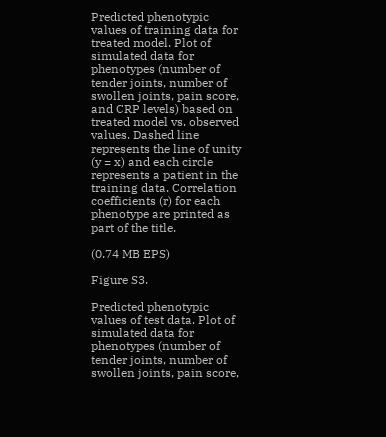Predicted phenotypic values of training data for treated model. Plot of simulated data for phenotypes (number of tender joints, number of swollen joints, pain score, and CRP levels) based on treated model vs. observed values. Dashed line represents the line of unity (y = x) and each circle represents a patient in the training data. Correlation coefficients (r) for each phenotype are printed as part of the title.

(0.74 MB EPS)

Figure S3.

Predicted phenotypic values of test data. Plot of simulated data for phenotypes (number of tender joints, number of swollen joints, pain score,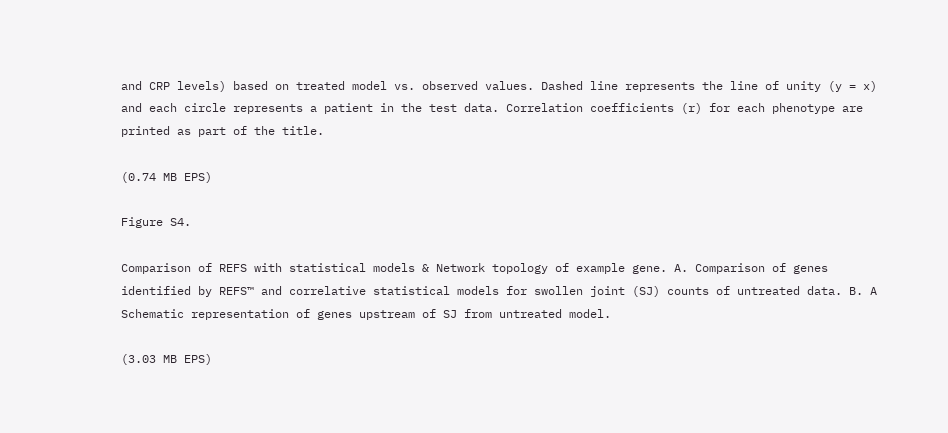and CRP levels) based on treated model vs. observed values. Dashed line represents the line of unity (y = x) and each circle represents a patient in the test data. Correlation coefficients (r) for each phenotype are printed as part of the title.

(0.74 MB EPS)

Figure S4.

Comparison of REFS with statistical models & Network topology of example gene. A. Comparison of genes identified by REFS™ and correlative statistical models for swollen joint (SJ) counts of untreated data. B. A Schematic representation of genes upstream of SJ from untreated model.

(3.03 MB EPS)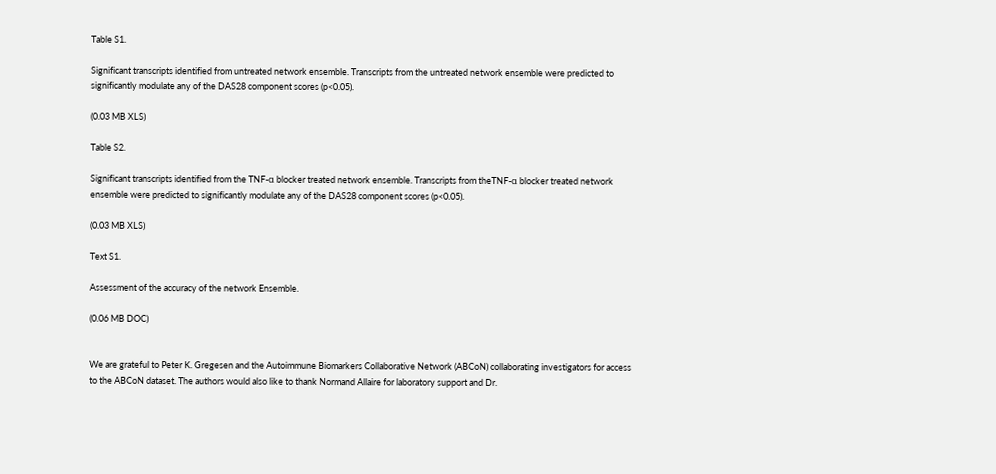Table S1.

Significant transcripts identified from untreated network ensemble. Transcripts from the untreated network ensemble were predicted to significantly modulate any of the DAS28 component scores (p<0.05).

(0.03 MB XLS)

Table S2.

Significant transcripts identified from the TNF-α blocker treated network ensemble. Transcripts from theTNF-α blocker treated network ensemble were predicted to significantly modulate any of the DAS28 component scores (p<0.05).

(0.03 MB XLS)

Text S1.

Assessment of the accuracy of the network Ensemble.

(0.06 MB DOC)


We are grateful to Peter K. Gregesen and the Autoimmune Biomarkers Collaborative Network (ABCoN) collaborating investigators for access to the ABCoN dataset. The authors would also like to thank Normand Allaire for laboratory support and Dr.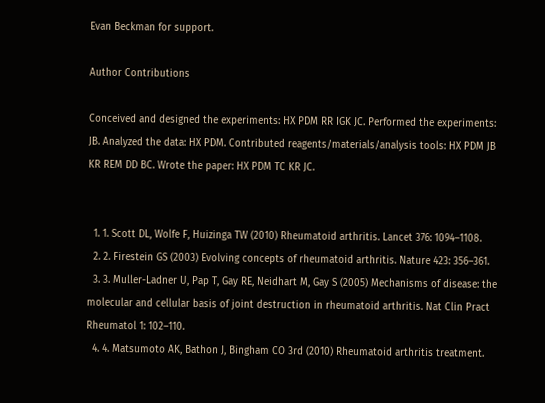Evan Beckman for support.

Author Contributions

Conceived and designed the experiments: HX PDM RR IGK JC. Performed the experiments: JB. Analyzed the data: HX PDM. Contributed reagents/materials/analysis tools: HX PDM JB KR REM DD BC. Wrote the paper: HX PDM TC KR JC.


  1. 1. Scott DL, Wolfe F, Huizinga TW (2010) Rheumatoid arthritis. Lancet 376: 1094–1108.
  2. 2. Firestein GS (2003) Evolving concepts of rheumatoid arthritis. Nature 423: 356–361.
  3. 3. Muller-Ladner U, Pap T, Gay RE, Neidhart M, Gay S (2005) Mechanisms of disease: the molecular and cellular basis of joint destruction in rheumatoid arthritis. Nat Clin Pract Rheumatol 1: 102–110.
  4. 4. Matsumoto AK, Bathon J, Bingham CO 3rd (2010) Rheumatoid arthritis treatment.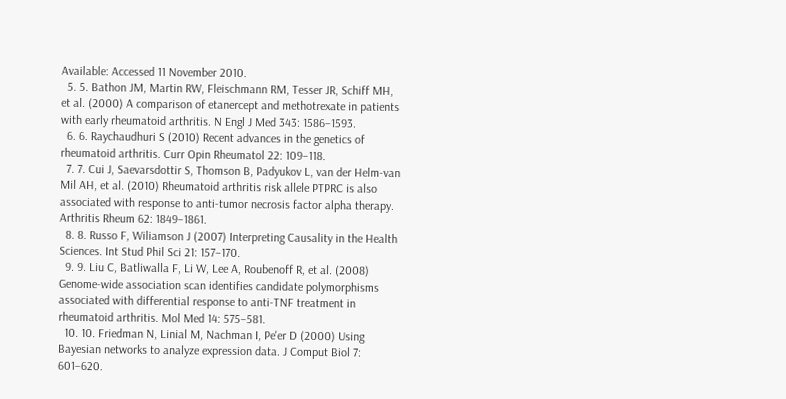Available: Accessed 11 November 2010.
  5. 5. Bathon JM, Martin RW, Fleischmann RM, Tesser JR, Schiff MH, et al. (2000) A comparison of etanercept and methotrexate in patients with early rheumatoid arthritis. N Engl J Med 343: 1586–1593.
  6. 6. Raychaudhuri S (2010) Recent advances in the genetics of rheumatoid arthritis. Curr Opin Rheumatol 22: 109–118.
  7. 7. Cui J, Saevarsdottir S, Thomson B, Padyukov L, van der Helm-van Mil AH, et al. (2010) Rheumatoid arthritis risk allele PTPRC is also associated with response to anti-tumor necrosis factor alpha therapy. Arthritis Rheum 62: 1849–1861.
  8. 8. Russo F, Wiliamson J (2007) Interpreting Causality in the Health Sciences. Int Stud Phil Sci 21: 157–170.
  9. 9. Liu C, Batliwalla F, Li W, Lee A, Roubenoff R, et al. (2008) Genome-wide association scan identifies candidate polymorphisms associated with differential response to anti-TNF treatment in rheumatoid arthritis. Mol Med 14: 575–581.
  10. 10. Friedman N, Linial M, Nachman I, Pe'er D (2000) Using Bayesian networks to analyze expression data. J Comput Biol 7: 601–620.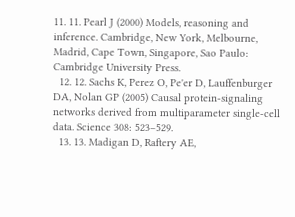11. 11. Pearl J (2000) Models, reasoning and inference. Cambridge, New York, Melbourne, Madrid, Cape Town, Singapore, Sao Paulo: Cambridge University Press.
  12. 12. Sachs K, Perez O, Pe'er D, Lauffenburger DA, Nolan GP (2005) Causal protein-signaling networks derived from multiparameter single-cell data. Science 308: 523–529.
  13. 13. Madigan D, Raftery AE,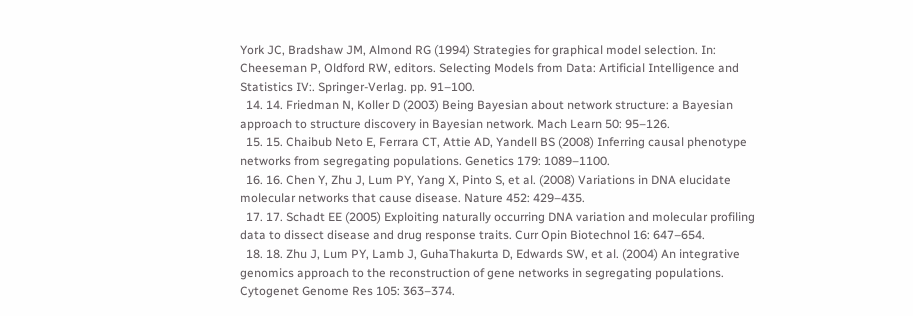York JC, Bradshaw JM, Almond RG (1994) Strategies for graphical model selection. In: Cheeseman P, Oldford RW, editors. Selecting Models from Data: Artificial Intelligence and Statistics IV:. Springer-Verlag. pp. 91–100.
  14. 14. Friedman N, Koller D (2003) Being Bayesian about network structure: a Bayesian approach to structure discovery in Bayesian network. Mach Learn 50: 95–126.
  15. 15. Chaibub Neto E, Ferrara CT, Attie AD, Yandell BS (2008) Inferring causal phenotype networks from segregating populations. Genetics 179: 1089–1100.
  16. 16. Chen Y, Zhu J, Lum PY, Yang X, Pinto S, et al. (2008) Variations in DNA elucidate molecular networks that cause disease. Nature 452: 429–435.
  17. 17. Schadt EE (2005) Exploiting naturally occurring DNA variation and molecular profiling data to dissect disease and drug response traits. Curr Opin Biotechnol 16: 647–654.
  18. 18. Zhu J, Lum PY, Lamb J, GuhaThakurta D, Edwards SW, et al. (2004) An integrative genomics approach to the reconstruction of gene networks in segregating populations. Cytogenet Genome Res 105: 363–374.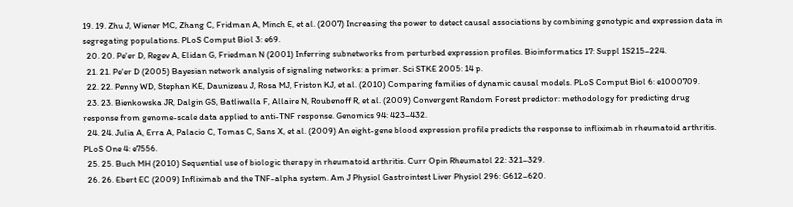19. 19. Zhu J, Wiener MC, Zhang C, Fridman A, Minch E, et al. (2007) Increasing the power to detect causal associations by combining genotypic and expression data in segregating populations. PLoS Comput Biol 3: e69.
  20. 20. Pe'er D, Regev A, Elidan G, Friedman N (2001) Inferring subnetworks from perturbed expression profiles. Bioinformatics 17: Suppl 1S215–224.
  21. 21. Pe'er D (2005) Bayesian network analysis of signaling networks: a primer. Sci STKE 2005: 14 p.
  22. 22. Penny WD, Stephan KE, Daunizeau J, Rosa MJ, Friston KJ, et al. (2010) Comparing families of dynamic causal models. PLoS Comput Biol 6: e1000709.
  23. 23. Bienkowska JR, Dalgin GS, Batliwalla F, Allaire N, Roubenoff R, et al. (2009) Convergent Random Forest predictor: methodology for predicting drug response from genome-scale data applied to anti-TNF response. Genomics 94: 423–432.
  24. 24. Julia A, Erra A, Palacio C, Tomas C, Sans X, et al. (2009) An eight-gene blood expression profile predicts the response to infliximab in rheumatoid arthritis. PLoS One 4: e7556.
  25. 25. Buch MH (2010) Sequential use of biologic therapy in rheumatoid arthritis. Curr Opin Rheumatol 22: 321–329.
  26. 26. Ebert EC (2009) Infliximab and the TNF-alpha system. Am J Physiol Gastrointest Liver Physiol 296: G612–620.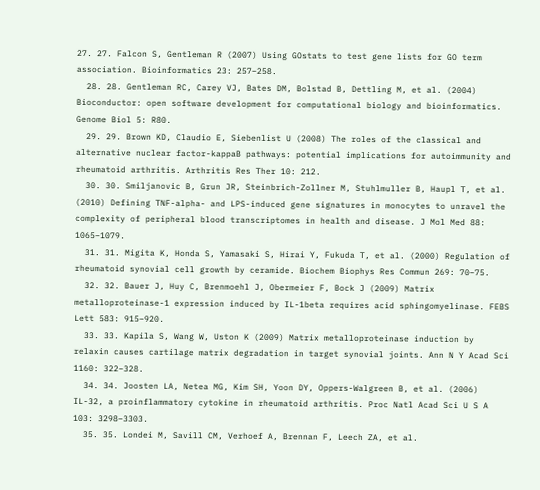27. 27. Falcon S, Gentleman R (2007) Using GOstats to test gene lists for GO term association. Bioinformatics 23: 257–258.
  28. 28. Gentleman RC, Carey VJ, Bates DM, Bolstad B, Dettling M, et al. (2004) Bioconductor: open software development for computational biology and bioinformatics. Genome Biol 5: R80.
  29. 29. Brown KD, Claudio E, Siebenlist U (2008) The roles of the classical and alternative nuclear factor-kappaB pathways: potential implications for autoimmunity and rheumatoid arthritis. Arthritis Res Ther 10: 212.
  30. 30. Smiljanovic B, Grun JR, Steinbrich-Zollner M, Stuhlmuller B, Haupl T, et al. (2010) Defining TNF-alpha- and LPS-induced gene signatures in monocytes to unravel the complexity of peripheral blood transcriptomes in health and disease. J Mol Med 88: 1065–1079.
  31. 31. Migita K, Honda S, Yamasaki S, Hirai Y, Fukuda T, et al. (2000) Regulation of rheumatoid synovial cell growth by ceramide. Biochem Biophys Res Commun 269: 70–75.
  32. 32. Bauer J, Huy C, Brenmoehl J, Obermeier F, Bock J (2009) Matrix metalloproteinase-1 expression induced by IL-1beta requires acid sphingomyelinase. FEBS Lett 583: 915–920.
  33. 33. Kapila S, Wang W, Uston K (2009) Matrix metalloproteinase induction by relaxin causes cartilage matrix degradation in target synovial joints. Ann N Y Acad Sci 1160: 322–328.
  34. 34. Joosten LA, Netea MG, Kim SH, Yoon DY, Oppers-Walgreen B, et al. (2006) IL-32, a proinflammatory cytokine in rheumatoid arthritis. Proc Natl Acad Sci U S A 103: 3298–3303.
  35. 35. Londei M, Savill CM, Verhoef A, Brennan F, Leech ZA, et al.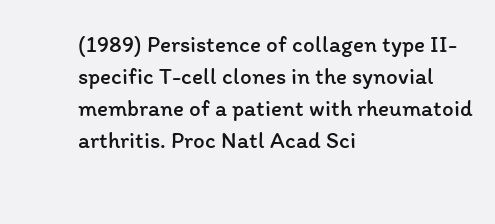(1989) Persistence of collagen type II-specific T-cell clones in the synovial membrane of a patient with rheumatoid arthritis. Proc Natl Acad Sci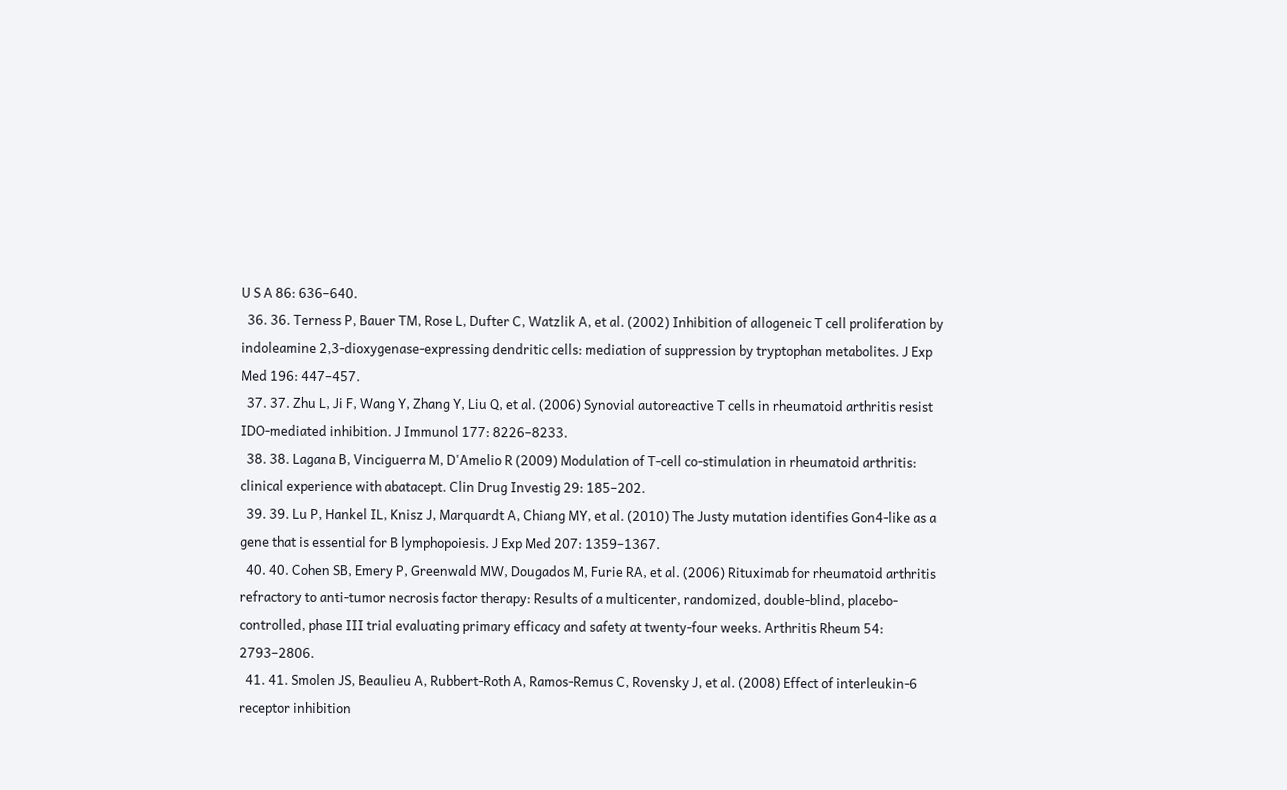U S A 86: 636–640.
  36. 36. Terness P, Bauer TM, Rose L, Dufter C, Watzlik A, et al. (2002) Inhibition of allogeneic T cell proliferation by indoleamine 2,3-dioxygenase-expressing dendritic cells: mediation of suppression by tryptophan metabolites. J Exp Med 196: 447–457.
  37. 37. Zhu L, Ji F, Wang Y, Zhang Y, Liu Q, et al. (2006) Synovial autoreactive T cells in rheumatoid arthritis resist IDO-mediated inhibition. J Immunol 177: 8226–8233.
  38. 38. Lagana B, Vinciguerra M, D'Amelio R (2009) Modulation of T-cell co-stimulation in rheumatoid arthritis: clinical experience with abatacept. Clin Drug Investig 29: 185–202.
  39. 39. Lu P, Hankel IL, Knisz J, Marquardt A, Chiang MY, et al. (2010) The Justy mutation identifies Gon4-like as a gene that is essential for B lymphopoiesis. J Exp Med 207: 1359–1367.
  40. 40. Cohen SB, Emery P, Greenwald MW, Dougados M, Furie RA, et al. (2006) Rituximab for rheumatoid arthritis refractory to anti-tumor necrosis factor therapy: Results of a multicenter, randomized, double-blind, placebo-controlled, phase III trial evaluating primary efficacy and safety at twenty-four weeks. Arthritis Rheum 54: 2793–2806.
  41. 41. Smolen JS, Beaulieu A, Rubbert-Roth A, Ramos-Remus C, Rovensky J, et al. (2008) Effect of interleukin-6 receptor inhibition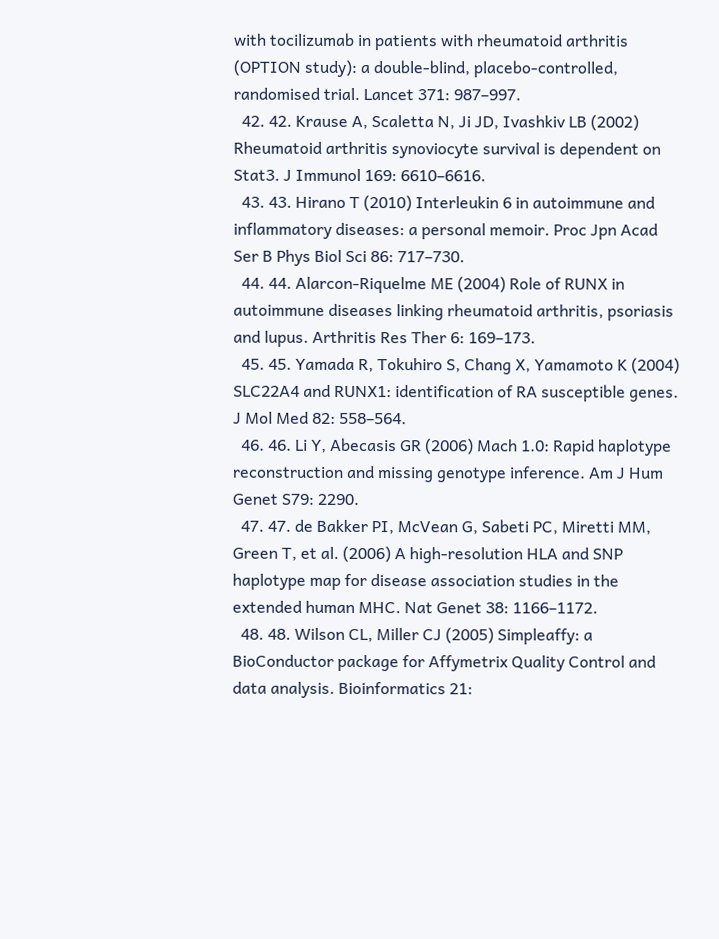with tocilizumab in patients with rheumatoid arthritis (OPTION study): a double-blind, placebo-controlled, randomised trial. Lancet 371: 987–997.
  42. 42. Krause A, Scaletta N, Ji JD, Ivashkiv LB (2002) Rheumatoid arthritis synoviocyte survival is dependent on Stat3. J Immunol 169: 6610–6616.
  43. 43. Hirano T (2010) Interleukin 6 in autoimmune and inflammatory diseases: a personal memoir. Proc Jpn Acad Ser B Phys Biol Sci 86: 717–730.
  44. 44. Alarcon-Riquelme ME (2004) Role of RUNX in autoimmune diseases linking rheumatoid arthritis, psoriasis and lupus. Arthritis Res Ther 6: 169–173.
  45. 45. Yamada R, Tokuhiro S, Chang X, Yamamoto K (2004) SLC22A4 and RUNX1: identification of RA susceptible genes. J Mol Med 82: 558–564.
  46. 46. Li Y, Abecasis GR (2006) Mach 1.0: Rapid haplotype reconstruction and missing genotype inference. Am J Hum Genet S79: 2290.
  47. 47. de Bakker PI, McVean G, Sabeti PC, Miretti MM, Green T, et al. (2006) A high-resolution HLA and SNP haplotype map for disease association studies in the extended human MHC. Nat Genet 38: 1166–1172.
  48. 48. Wilson CL, Miller CJ (2005) Simpleaffy: a BioConductor package for Affymetrix Quality Control and data analysis. Bioinformatics 21: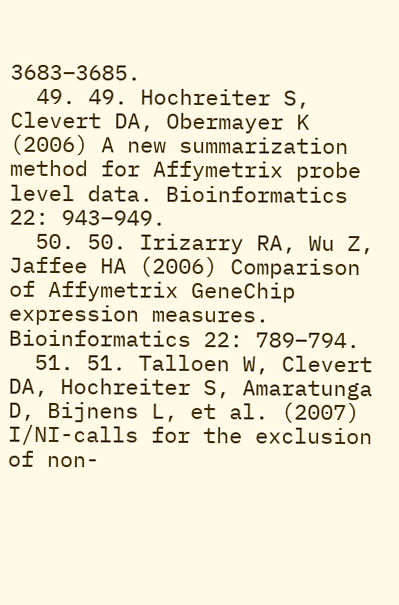3683–3685.
  49. 49. Hochreiter S, Clevert DA, Obermayer K (2006) A new summarization method for Affymetrix probe level data. Bioinformatics 22: 943–949.
  50. 50. Irizarry RA, Wu Z, Jaffee HA (2006) Comparison of Affymetrix GeneChip expression measures. Bioinformatics 22: 789–794.
  51. 51. Talloen W, Clevert DA, Hochreiter S, Amaratunga D, Bijnens L, et al. (2007) I/NI-calls for the exclusion of non-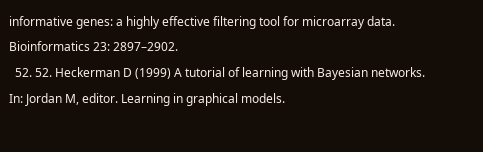informative genes: a highly effective filtering tool for microarray data. Bioinformatics 23: 2897–2902.
  52. 52. Heckerman D (1999) A tutorial of learning with Bayesian networks. In: Jordan M, editor. Learning in graphical models.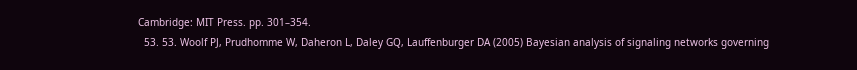Cambridge: MIT Press. pp. 301–354.
  53. 53. Woolf PJ, Prudhomme W, Daheron L, Daley GQ, Lauffenburger DA (2005) Bayesian analysis of signaling networks governing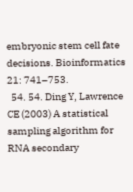embryonic stem cell fate decisions. Bioinformatics 21: 741–753.
  54. 54. Ding Y, Lawrence CE (2003) A statistical sampling algorithm for RNA secondary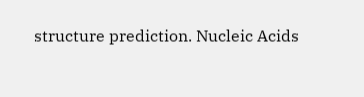structure prediction. Nucleic Acids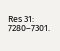Res 31: 7280–7301.